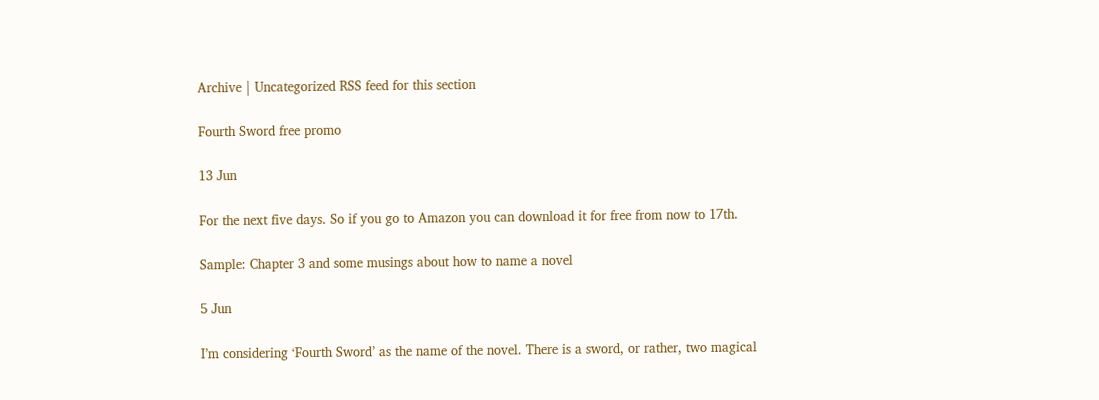Archive | Uncategorized RSS feed for this section

Fourth Sword free promo

13 Jun

For the next five days. So if you go to Amazon you can download it for free from now to 17th.

Sample: Chapter 3 and some musings about how to name a novel

5 Jun

I’m considering ‘Fourth Sword’ as the name of the novel. There is a sword, or rather, two magical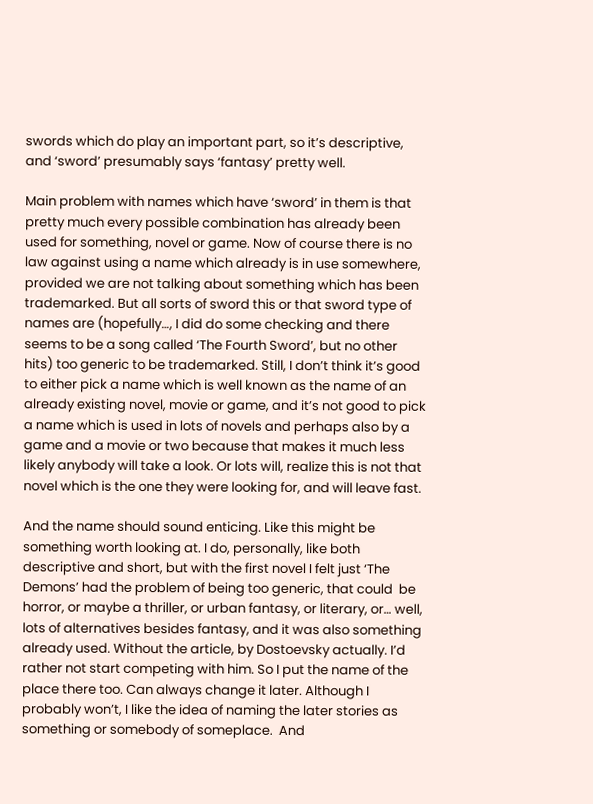swords which do play an important part, so it’s descriptive, and ‘sword’ presumably says ‘fantasy’ pretty well.

Main problem with names which have ‘sword’ in them is that pretty much every possible combination has already been used for something, novel or game. Now of course there is no law against using a name which already is in use somewhere, provided we are not talking about something which has been trademarked. But all sorts of sword this or that sword type of names are (hopefully…, I did do some checking and there seems to be a song called ‘The Fourth Sword’, but no other hits) too generic to be trademarked. Still, I don’t think it’s good to either pick a name which is well known as the name of an already existing novel, movie or game, and it’s not good to pick a name which is used in lots of novels and perhaps also by a game and a movie or two because that makes it much less likely anybody will take a look. Or lots will, realize this is not that novel which is the one they were looking for, and will leave fast.

And the name should sound enticing. Like this might be something worth looking at. I do, personally, like both descriptive and short, but with the first novel I felt just ‘The Demons’ had the problem of being too generic, that could  be horror, or maybe a thriller, or urban fantasy, or literary, or… well, lots of alternatives besides fantasy, and it was also something already used. Without the article, by Dostoevsky actually. I’d rather not start competing with him. So I put the name of the place there too. Can always change it later. Although I probably won’t, I like the idea of naming the later stories as something or somebody of someplace.  And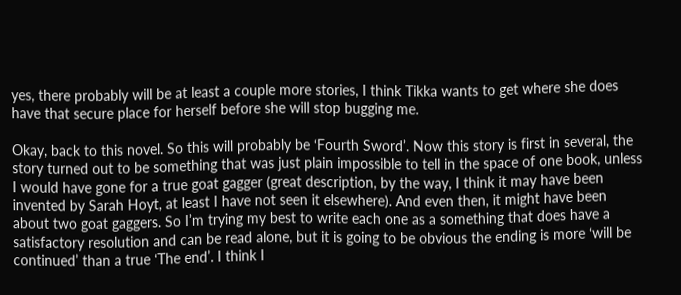yes, there probably will be at least a couple more stories, I think Tikka wants to get where she does have that secure place for herself before she will stop bugging me.

Okay, back to this novel. So this will probably be ‘Fourth Sword’. Now this story is first in several, the story turned out to be something that was just plain impossible to tell in the space of one book, unless I would have gone for a true goat gagger (great description, by the way, I think it may have been invented by Sarah Hoyt, at least I have not seen it elsewhere). And even then, it might have been about two goat gaggers. So I’m trying my best to write each one as a something that does have a satisfactory resolution and can be read alone, but it is going to be obvious the ending is more ‘will be continued’ than a true ‘The end’. I think I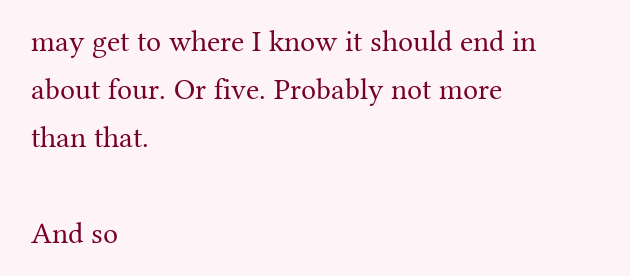may get to where I know it should end in about four. Or five. Probably not more than that.

And so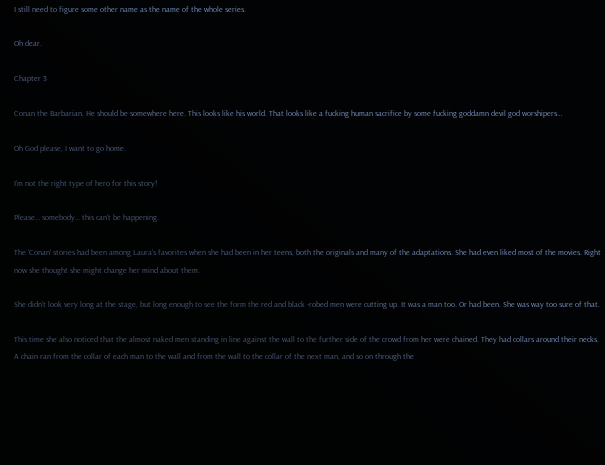I still need to figure some other name as the name of the whole series.

Oh dear.

Chapter 3

Conan the Barbarian. He should be somewhere here. This looks like his world. That looks like a fucking human sacrifice by some fucking goddamn devil god worshipers…

Oh God please, I want to go home.

I’m not the right type of hero for this story!

Please… somebody… this can’t be happening.

The ‘Conan’ stories had been among Laura’s favorites when she had been in her teens, both the originals and many of the adaptations. She had even liked most of the movies. Right now she thought she might change her mind about them.

She didn’t look very long at the stage, but long enough to see the form the red and black -robed men were cutting up. It was a man too. Or had been. She was way too sure of that.

This time she also noticed that the almost naked men standing in line against the wall to the further side of the crowd from her were chained. They had collars around their necks. A chain ran from the collar of each man to the wall and from the wall to the collar of the next man, and so on through the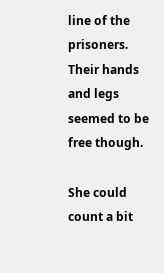line of the prisoners. Their hands and legs seemed to be free though.

She could count a bit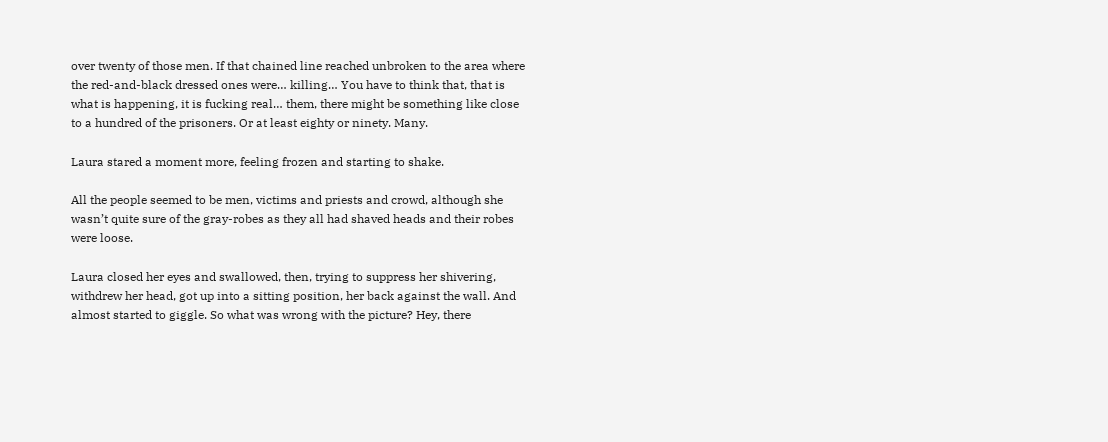over twenty of those men. If that chained line reached unbroken to the area where the red-and-black dressed ones were… killing… You have to think that, that is what is happening, it is fucking real… them, there might be something like close to a hundred of the prisoners. Or at least eighty or ninety. Many.

Laura stared a moment more, feeling frozen and starting to shake.

All the people seemed to be men, victims and priests and crowd, although she wasn’t quite sure of the gray-robes as they all had shaved heads and their robes were loose.

Laura closed her eyes and swallowed, then, trying to suppress her shivering, withdrew her head, got up into a sitting position, her back against the wall. And almost started to giggle. So what was wrong with the picture? Hey, there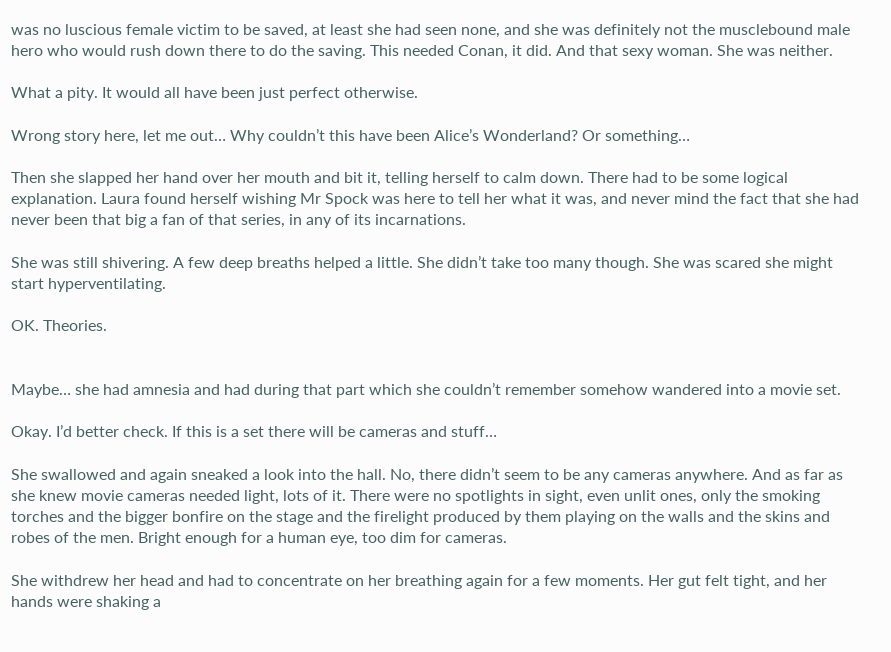was no luscious female victim to be saved, at least she had seen none, and she was definitely not the musclebound male hero who would rush down there to do the saving. This needed Conan, it did. And that sexy woman. She was neither.

What a pity. It would all have been just perfect otherwise.

Wrong story here, let me out… Why couldn’t this have been Alice’s Wonderland? Or something…

Then she slapped her hand over her mouth and bit it, telling herself to calm down. There had to be some logical explanation. Laura found herself wishing Mr Spock was here to tell her what it was, and never mind the fact that she had never been that big a fan of that series, in any of its incarnations.

She was still shivering. A few deep breaths helped a little. She didn’t take too many though. She was scared she might start hyperventilating.

OK. Theories.


Maybe… she had amnesia and had during that part which she couldn’t remember somehow wandered into a movie set.

Okay. I’d better check. If this is a set there will be cameras and stuff…

She swallowed and again sneaked a look into the hall. No, there didn’t seem to be any cameras anywhere. And as far as she knew movie cameras needed light, lots of it. There were no spotlights in sight, even unlit ones, only the smoking torches and the bigger bonfire on the stage and the firelight produced by them playing on the walls and the skins and robes of the men. Bright enough for a human eye, too dim for cameras.

She withdrew her head and had to concentrate on her breathing again for a few moments. Her gut felt tight, and her hands were shaking a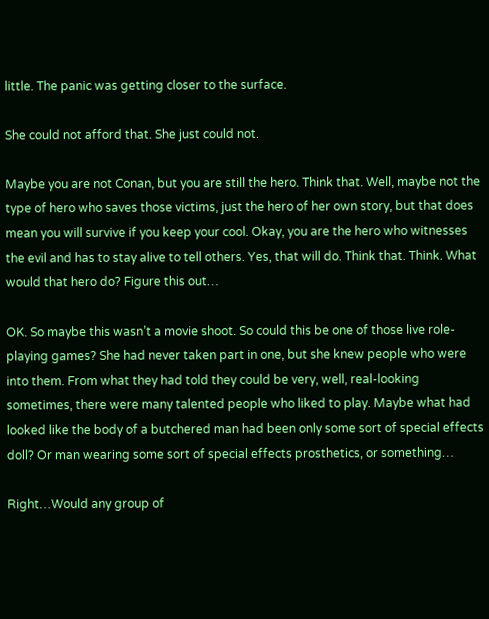little. The panic was getting closer to the surface.

She could not afford that. She just could not.

Maybe you are not Conan, but you are still the hero. Think that. Well, maybe not the type of hero who saves those victims, just the hero of her own story, but that does mean you will survive if you keep your cool. Okay, you are the hero who witnesses the evil and has to stay alive to tell others. Yes, that will do. Think that. Think. What would that hero do? Figure this out…

OK. So maybe this wasn’t a movie shoot. So could this be one of those live role-playing games? She had never taken part in one, but she knew people who were into them. From what they had told they could be very, well, real-looking sometimes, there were many talented people who liked to play. Maybe what had looked like the body of a butchered man had been only some sort of special effects doll? Or man wearing some sort of special effects prosthetics, or something…

Right…Would any group of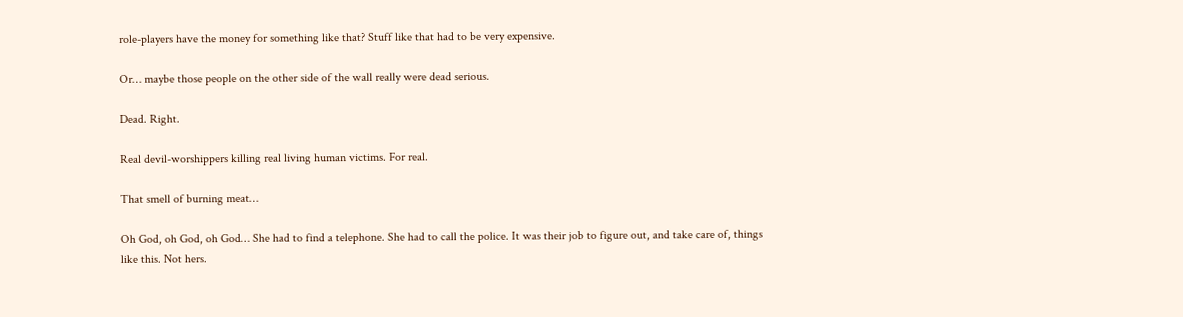role-players have the money for something like that? Stuff like that had to be very expensive.

Or… maybe those people on the other side of the wall really were dead serious.

Dead. Right.

Real devil-worshippers killing real living human victims. For real.

That smell of burning meat…

Oh God, oh God, oh God… She had to find a telephone. She had to call the police. It was their job to figure out, and take care of, things like this. Not hers.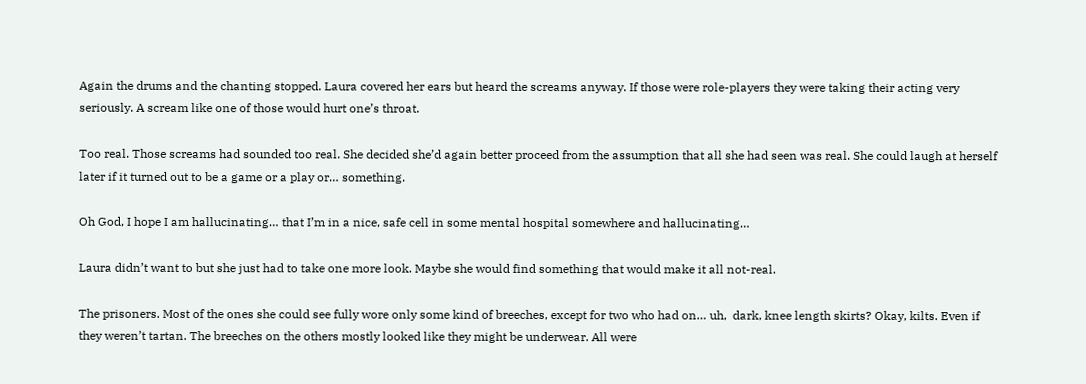Again the drums and the chanting stopped. Laura covered her ears but heard the screams anyway. If those were role-players they were taking their acting very seriously. A scream like one of those would hurt one’s throat.

Too real. Those screams had sounded too real. She decided she’d again better proceed from the assumption that all she had seen was real. She could laugh at herself later if it turned out to be a game or a play or… something.

Oh God, I hope I am hallucinating… that I’m in a nice, safe cell in some mental hospital somewhere and hallucinating…

Laura didn’t want to but she just had to take one more look. Maybe she would find something that would make it all not-real.

The prisoners. Most of the ones she could see fully wore only some kind of breeches, except for two who had on… uh,  dark, knee length skirts? Okay, kilts. Even if they weren’t tartan. The breeches on the others mostly looked like they might be underwear. All were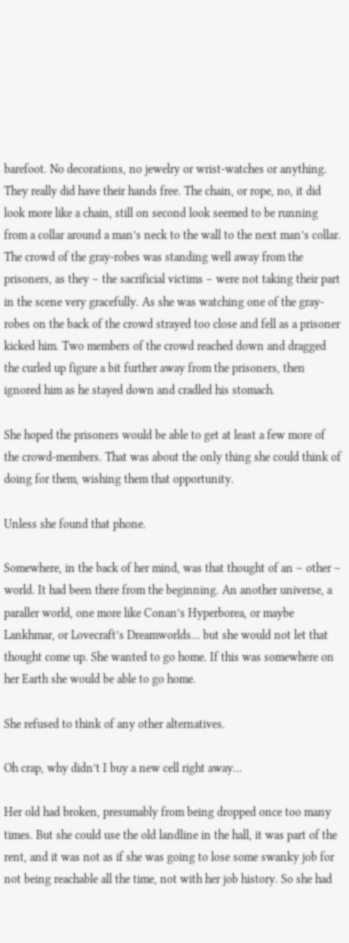barefoot. No decorations, no jewelry or wrist-watches or anything. They really did have their hands free. The chain, or rope, no, it did look more like a chain, still on second look seemed to be running from a collar around a man’s neck to the wall to the next man’s collar. The crowd of the gray-robes was standing well away from the prisoners, as they – the sacrificial victims – were not taking their part in the scene very gracefully. As she was watching one of the gray-robes on the back of the crowd strayed too close and fell as a prisoner kicked him. Two members of the crowd reached down and dragged the curled up figure a bit further away from the prisoners, then ignored him as he stayed down and cradled his stomach.

She hoped the prisoners would be able to get at least a few more of the crowd-members. That was about the only thing she could think of doing for them, wishing them that opportunity.

Unless she found that phone.

Somewhere, in the back of her mind, was that thought of an – other – world. It had been there from the beginning. An another universe, a paraller world, one more like Conan’s Hyperborea, or maybe Lankhmar, or Lovecraft’s Dreamworlds… but she would not let that thought come up. She wanted to go home. If this was somewhere on her Earth she would be able to go home.

She refused to think of any other alternatives.

Oh crap, why didn’t I buy a new cell right away…

Her old had broken, presumably from being dropped once too many times. But she could use the old landline in the hall, it was part of the rent, and it was not as if she was going to lose some swanky job for not being reachable all the time, not with her job history. So she had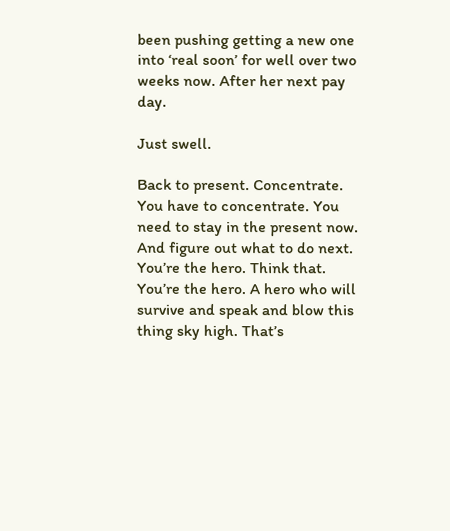been pushing getting a new one into ‘real soon’ for well over two weeks now. After her next pay day.

Just swell.

Back to present. Concentrate. You have to concentrate. You need to stay in the present now. And figure out what to do next. You’re the hero. Think that. You’re the hero. A hero who will survive and speak and blow this thing sky high. That’s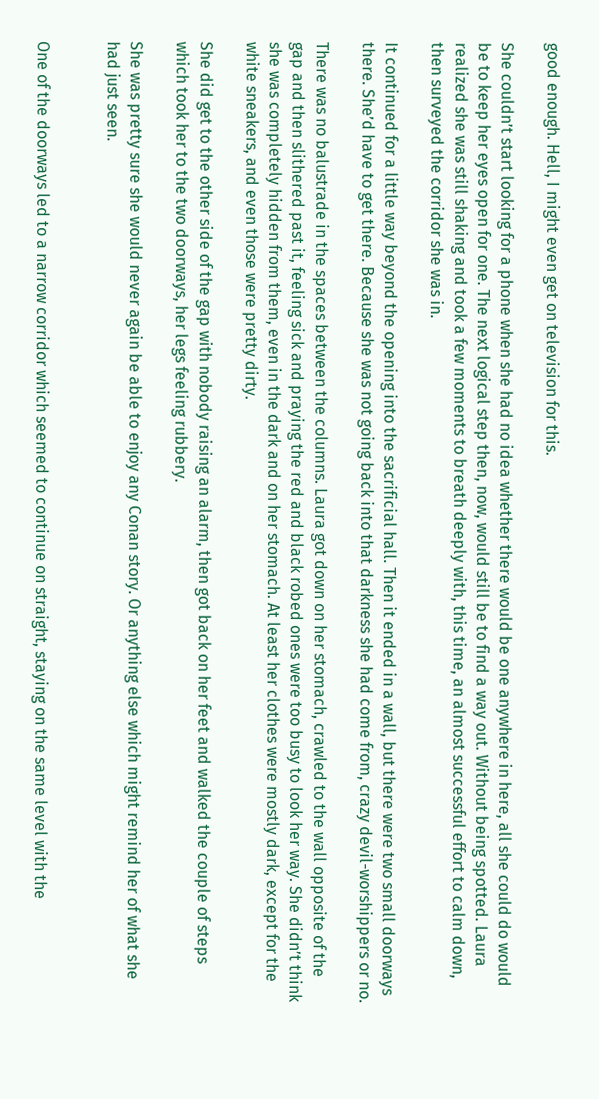good enough. Hell, I might even get on television for this.

She couldn’t start looking for a phone when she had no idea whether there would be one anywhere in here, all she could do would be to keep her eyes open for one. The next logical step then, now, would still be to find a way out. Without being spotted. Laura realized she was still shaking and took a few moments to breath deeply with, this time, an almost successful effort to calm down, then surveyed the corridor she was in.

It continued for a little way beyond the opening into the sacrificial hall. Then it ended in a wall, but there were two small doorways there. She’d have to get there. Because she was not going back into that darkness she had come from, crazy devil-worshippers or no.

There was no balustrade in the spaces between the columns. Laura got down on her stomach, crawled to the wall opposite of the gap and then slithered past it, feeling sick and praying the red and black robed ones were too busy to look her way. She didn’t think she was completely hidden from them, even in the dark and on her stomach. At least her clothes were mostly dark, except for the white sneakers, and even those were pretty dirty.

She did get to the other side of the gap with nobody raising an alarm, then got back on her feet and walked the couple of steps which took her to the two doorways, her legs feeling rubbery.

She was pretty sure she would never again be able to enjoy any Conan story. Or anything else which might remind her of what she had just seen.


One of the doorways led to a narrow corridor which seemed to continue on straight, staying on the same level with the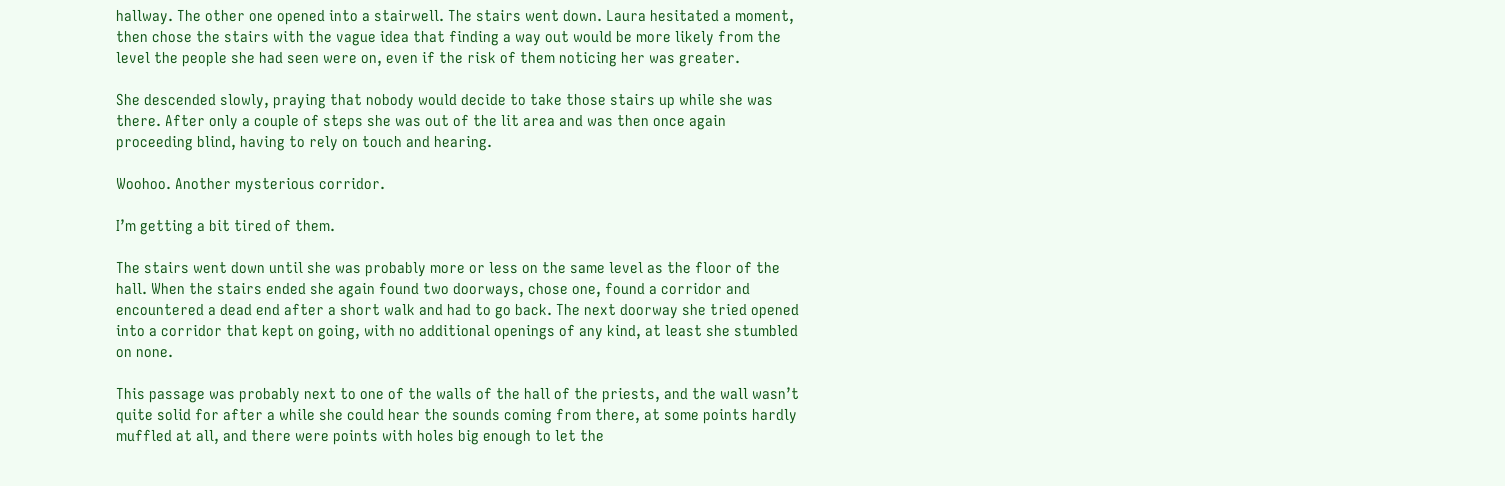hallway. The other one opened into a stairwell. The stairs went down. Laura hesitated a moment, then chose the stairs with the vague idea that finding a way out would be more likely from the level the people she had seen were on, even if the risk of them noticing her was greater.

She descended slowly, praying that nobody would decide to take those stairs up while she was there. After only a couple of steps she was out of the lit area and was then once again proceeding blind, having to rely on touch and hearing.

Woohoo. Another mysterious corridor.

I’m getting a bit tired of them.

The stairs went down until she was probably more or less on the same level as the floor of the hall. When the stairs ended she again found two doorways, chose one, found a corridor and encountered a dead end after a short walk and had to go back. The next doorway she tried opened into a corridor that kept on going, with no additional openings of any kind, at least she stumbled on none.

This passage was probably next to one of the walls of the hall of the priests, and the wall wasn’t quite solid for after a while she could hear the sounds coming from there, at some points hardly muffled at all, and there were points with holes big enough to let the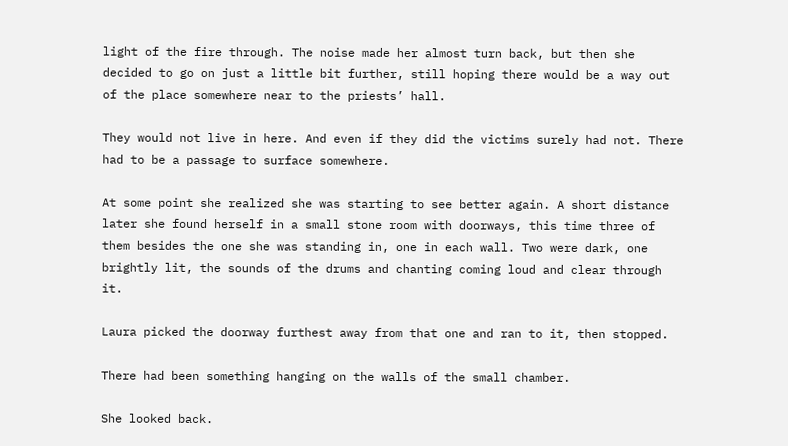light of the fire through. The noise made her almost turn back, but then she decided to go on just a little bit further, still hoping there would be a way out of the place somewhere near to the priests’ hall.

They would not live in here. And even if they did the victims surely had not. There had to be a passage to surface somewhere.

At some point she realized she was starting to see better again. A short distance later she found herself in a small stone room with doorways, this time three of them besides the one she was standing in, one in each wall. Two were dark, one brightly lit, the sounds of the drums and chanting coming loud and clear through it.

Laura picked the doorway furthest away from that one and ran to it, then stopped.

There had been something hanging on the walls of the small chamber.

She looked back.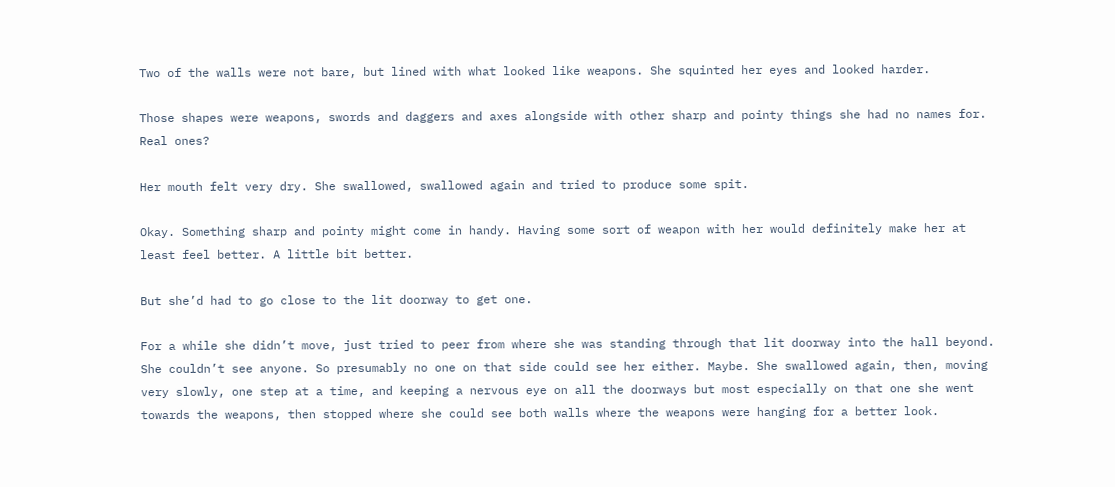Two of the walls were not bare, but lined with what looked like weapons. She squinted her eyes and looked harder.

Those shapes were weapons, swords and daggers and axes alongside with other sharp and pointy things she had no names for. Real ones?

Her mouth felt very dry. She swallowed, swallowed again and tried to produce some spit.

Okay. Something sharp and pointy might come in handy. Having some sort of weapon with her would definitely make her at least feel better. A little bit better.

But she’d had to go close to the lit doorway to get one.

For a while she didn’t move, just tried to peer from where she was standing through that lit doorway into the hall beyond. She couldn’t see anyone. So presumably no one on that side could see her either. Maybe. She swallowed again, then, moving very slowly, one step at a time, and keeping a nervous eye on all the doorways but most especially on that one she went towards the weapons, then stopped where she could see both walls where the weapons were hanging for a better look.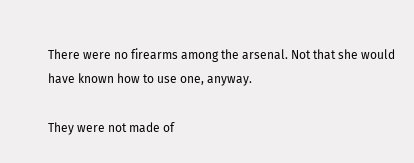There were no firearms among the arsenal. Not that she would have known how to use one, anyway.

They were not made of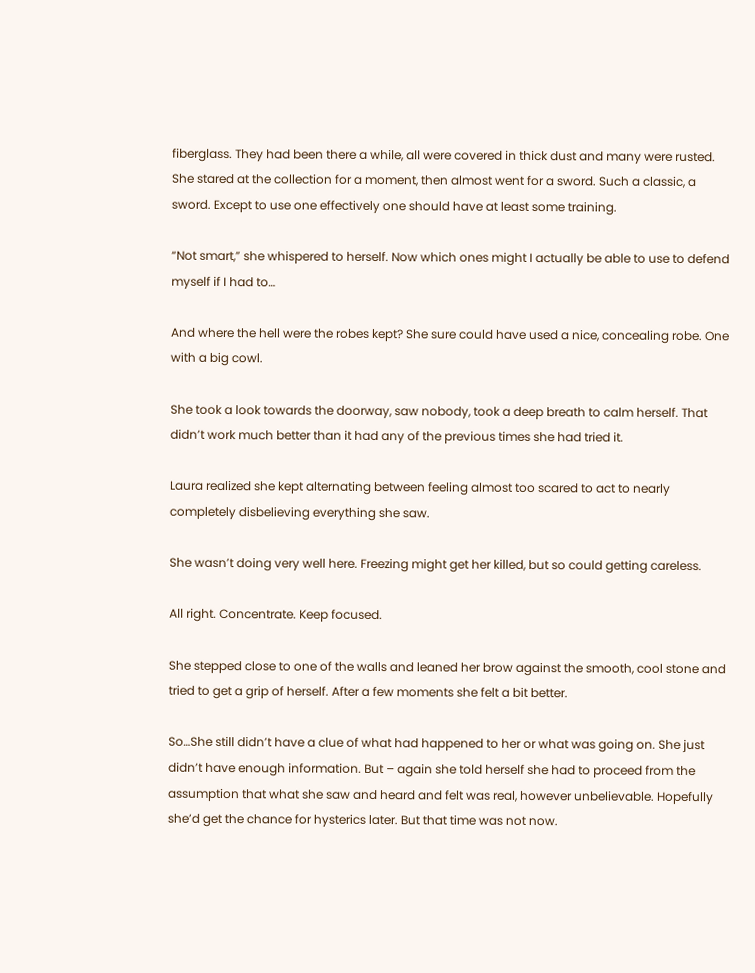fiberglass. They had been there a while, all were covered in thick dust and many were rusted. She stared at the collection for a moment, then almost went for a sword. Such a classic, a sword. Except to use one effectively one should have at least some training.

“Not smart,” she whispered to herself. Now which ones might I actually be able to use to defend myself if I had to…

And where the hell were the robes kept? She sure could have used a nice, concealing robe. One with a big cowl.

She took a look towards the doorway, saw nobody, took a deep breath to calm herself. That didn’t work much better than it had any of the previous times she had tried it.

Laura realized she kept alternating between feeling almost too scared to act to nearly completely disbelieving everything she saw.

She wasn’t doing very well here. Freezing might get her killed, but so could getting careless.

All right. Concentrate. Keep focused.

She stepped close to one of the walls and leaned her brow against the smooth, cool stone and tried to get a grip of herself. After a few moments she felt a bit better.

So…She still didn’t have a clue of what had happened to her or what was going on. She just didn’t have enough information. But – again she told herself she had to proceed from the assumption that what she saw and heard and felt was real, however unbelievable. Hopefully she’d get the chance for hysterics later. But that time was not now.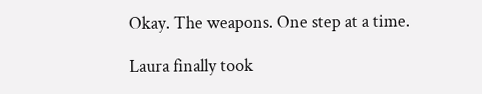Okay. The weapons. One step at a time.

Laura finally took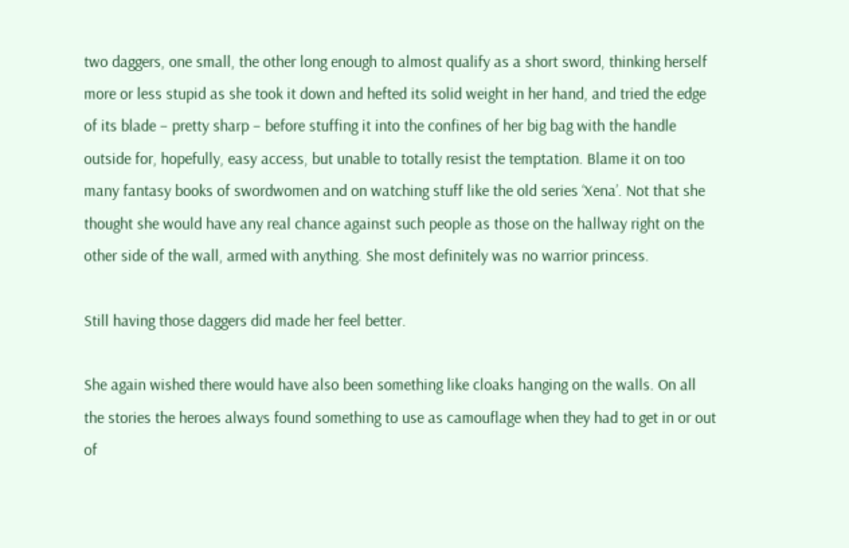two daggers, one small, the other long enough to almost qualify as a short sword, thinking herself more or less stupid as she took it down and hefted its solid weight in her hand, and tried the edge of its blade – pretty sharp – before stuffing it into the confines of her big bag with the handle outside for, hopefully, easy access, but unable to totally resist the temptation. Blame it on too many fantasy books of swordwomen and on watching stuff like the old series ‘Xena’. Not that she thought she would have any real chance against such people as those on the hallway right on the other side of the wall, armed with anything. She most definitely was no warrior princess.

Still having those daggers did made her feel better.

She again wished there would have also been something like cloaks hanging on the walls. On all the stories the heroes always found something to use as camouflage when they had to get in or out of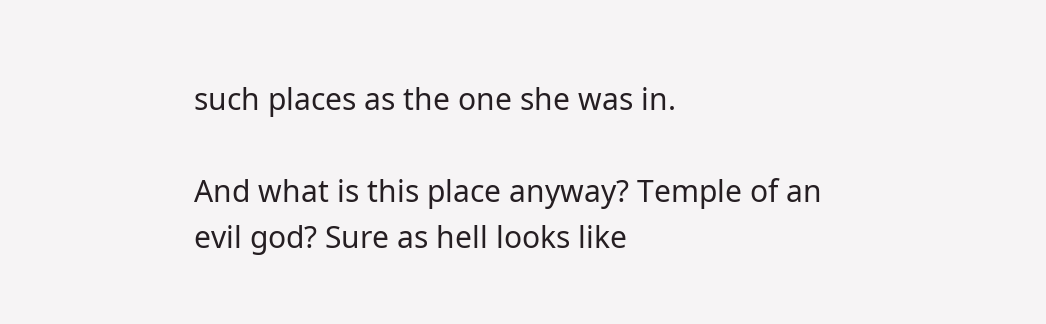such places as the one she was in.

And what is this place anyway? Temple of an evil god? Sure as hell looks like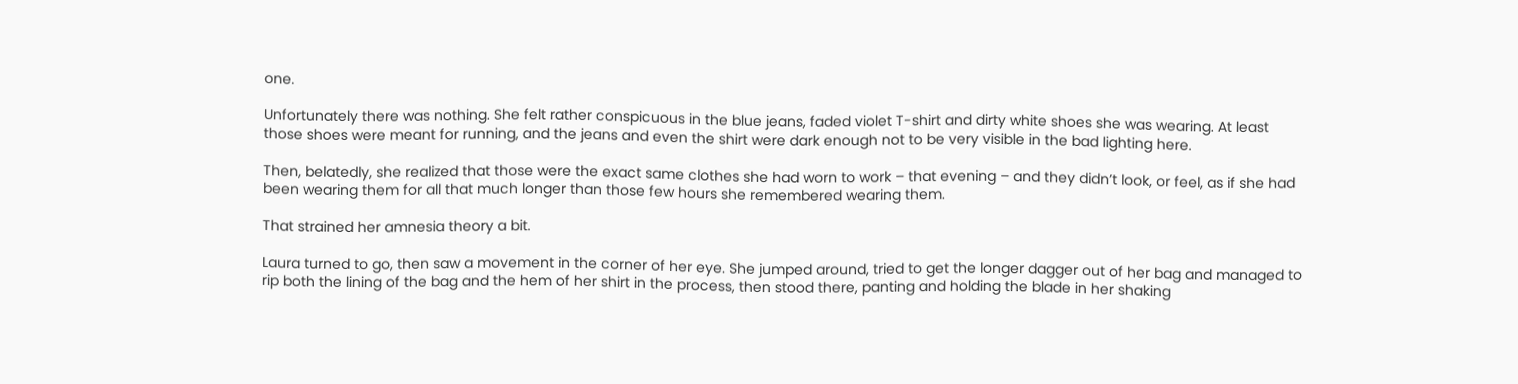one.

Unfortunately there was nothing. She felt rather conspicuous in the blue jeans, faded violet T-shirt and dirty white shoes she was wearing. At least those shoes were meant for running, and the jeans and even the shirt were dark enough not to be very visible in the bad lighting here.

Then, belatedly, she realized that those were the exact same clothes she had worn to work – that evening – and they didn’t look, or feel, as if she had been wearing them for all that much longer than those few hours she remembered wearing them.

That strained her amnesia theory a bit.

Laura turned to go, then saw a movement in the corner of her eye. She jumped around, tried to get the longer dagger out of her bag and managed to rip both the lining of the bag and the hem of her shirt in the process, then stood there, panting and holding the blade in her shaking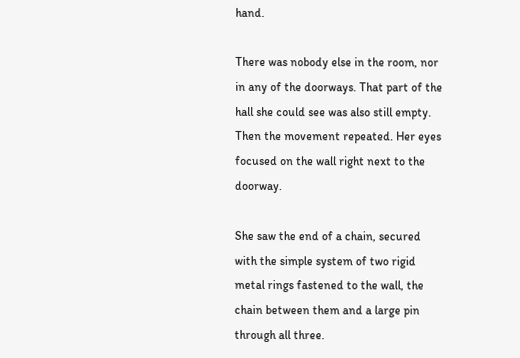hand.

There was nobody else in the room, nor in any of the doorways. That part of the hall she could see was also still empty. Then the movement repeated. Her eyes focused on the wall right next to the doorway.

She saw the end of a chain, secured with the simple system of two rigid metal rings fastened to the wall, the chain between them and a large pin through all three.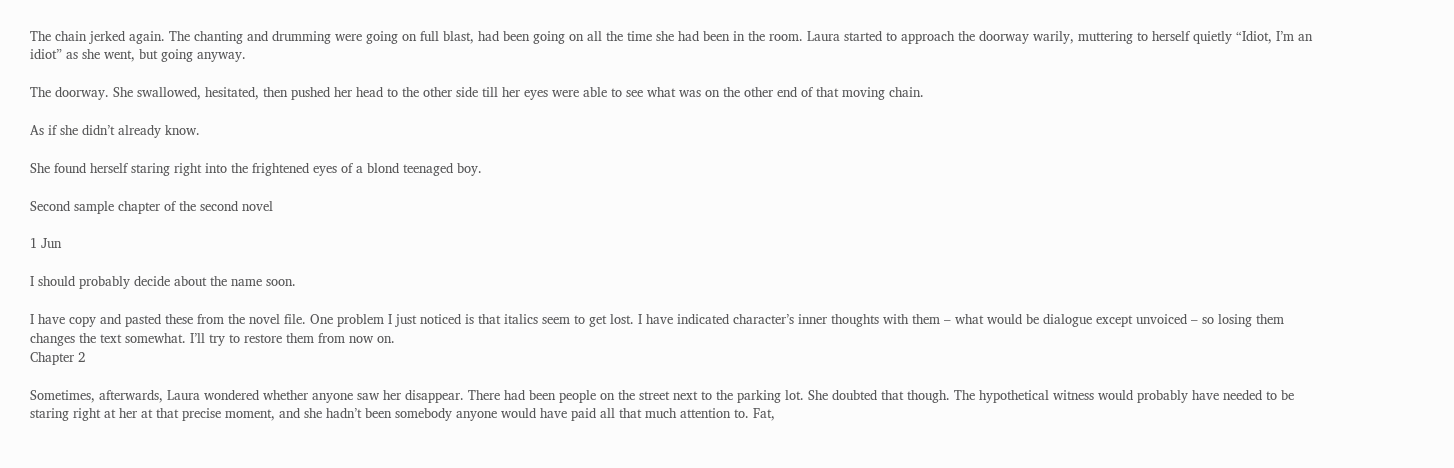The chain jerked again. The chanting and drumming were going on full blast, had been going on all the time she had been in the room. Laura started to approach the doorway warily, muttering to herself quietly “Idiot, I’m an idiot” as she went, but going anyway.

The doorway. She swallowed, hesitated, then pushed her head to the other side till her eyes were able to see what was on the other end of that moving chain.

As if she didn’t already know.

She found herself staring right into the frightened eyes of a blond teenaged boy.

Second sample chapter of the second novel

1 Jun

I should probably decide about the name soon.

I have copy and pasted these from the novel file. One problem I just noticed is that italics seem to get lost. I have indicated character’s inner thoughts with them – what would be dialogue except unvoiced – so losing them changes the text somewhat. I’ll try to restore them from now on.
Chapter 2

Sometimes, afterwards, Laura wondered whether anyone saw her disappear. There had been people on the street next to the parking lot. She doubted that though. The hypothetical witness would probably have needed to be staring right at her at that precise moment, and she hadn’t been somebody anyone would have paid all that much attention to. Fat,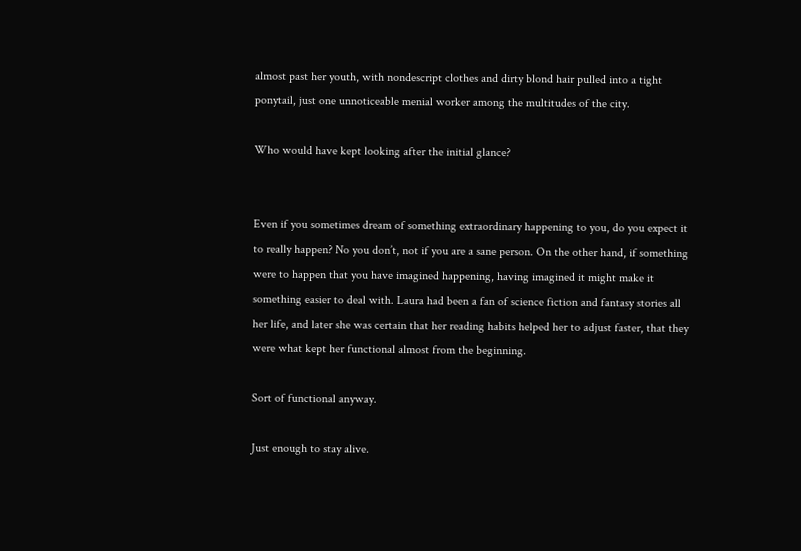almost past her youth, with nondescript clothes and dirty blond hair pulled into a tight ponytail, just one unnoticeable menial worker among the multitudes of the city.

Who would have kept looking after the initial glance?


Even if you sometimes dream of something extraordinary happening to you, do you expect it to really happen? No you don’t, not if you are a sane person. On the other hand, if something were to happen that you have imagined happening, having imagined it might make it something easier to deal with. Laura had been a fan of science fiction and fantasy stories all her life, and later she was certain that her reading habits helped her to adjust faster, that they were what kept her functional almost from the beginning.

Sort of functional anyway.

Just enough to stay alive.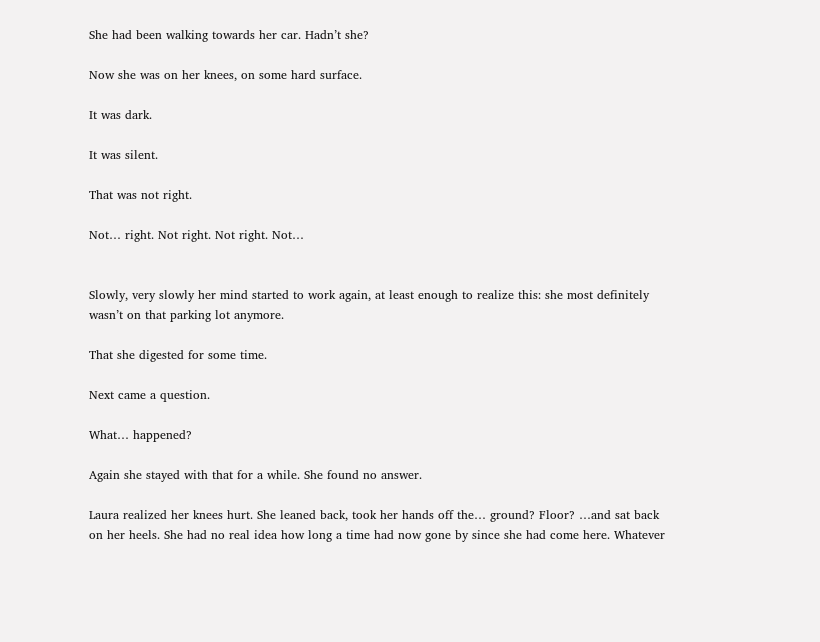She had been walking towards her car. Hadn’t she?

Now she was on her knees, on some hard surface.

It was dark.

It was silent.

That was not right.

Not… right. Not right. Not right. Not…


Slowly, very slowly her mind started to work again, at least enough to realize this: she most definitely wasn’t on that parking lot anymore.

That she digested for some time.

Next came a question.

What… happened?

Again she stayed with that for a while. She found no answer.

Laura realized her knees hurt. She leaned back, took her hands off the… ground? Floor? …and sat back on her heels. She had no real idea how long a time had now gone by since she had come here. Whatever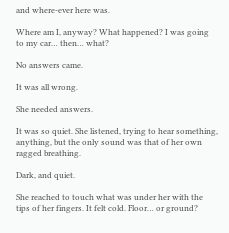and where-ever here was.

Where am I, anyway? What happened? I was going to my car… then… what?

No answers came.

It was all wrong.

She needed answers.

It was so quiet. She listened, trying to hear something, anything, but the only sound was that of her own ragged breathing.

Dark, and quiet.

She reached to touch what was under her with the tips of her fingers. It felt cold. Floor… or ground?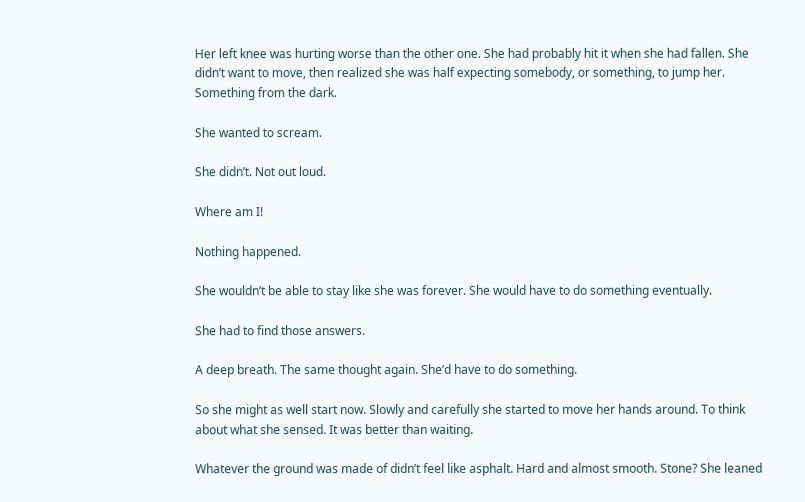Her left knee was hurting worse than the other one. She had probably hit it when she had fallen. She didn’t want to move, then realized she was half expecting somebody, or something, to jump her. Something from the dark.

She wanted to scream.

She didn’t. Not out loud.

Where am I!

Nothing happened.

She wouldn’t be able to stay like she was forever. She would have to do something eventually.

She had to find those answers.

A deep breath. The same thought again. She’d have to do something.

So she might as well start now. Slowly and carefully she started to move her hands around. To think about what she sensed. It was better than waiting.

Whatever the ground was made of didn’t feel like asphalt. Hard and almost smooth. Stone? She leaned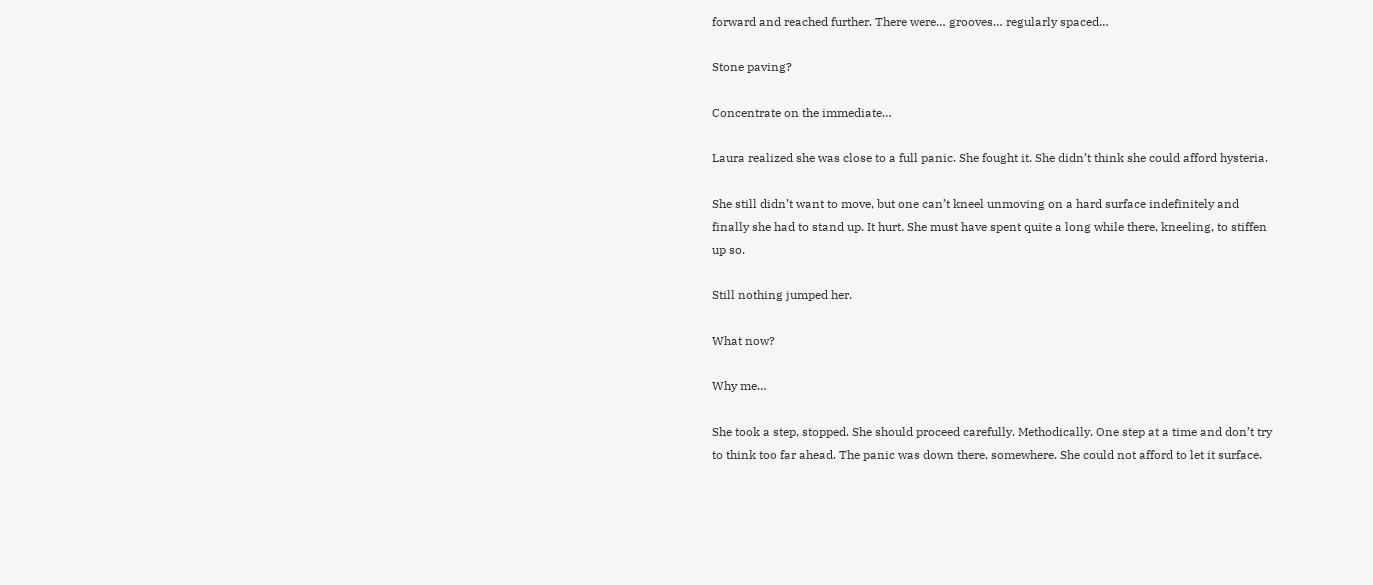forward and reached further. There were… grooves… regularly spaced…

Stone paving?

Concentrate on the immediate…

Laura realized she was close to a full panic. She fought it. She didn’t think she could afford hysteria.

She still didn’t want to move, but one can’t kneel unmoving on a hard surface indefinitely and finally she had to stand up. It hurt. She must have spent quite a long while there, kneeling, to stiffen up so.

Still nothing jumped her.

What now?

Why me…

She took a step, stopped. She should proceed carefully. Methodically. One step at a time and don’t try to think too far ahead. The panic was down there, somewhere. She could not afford to let it surface.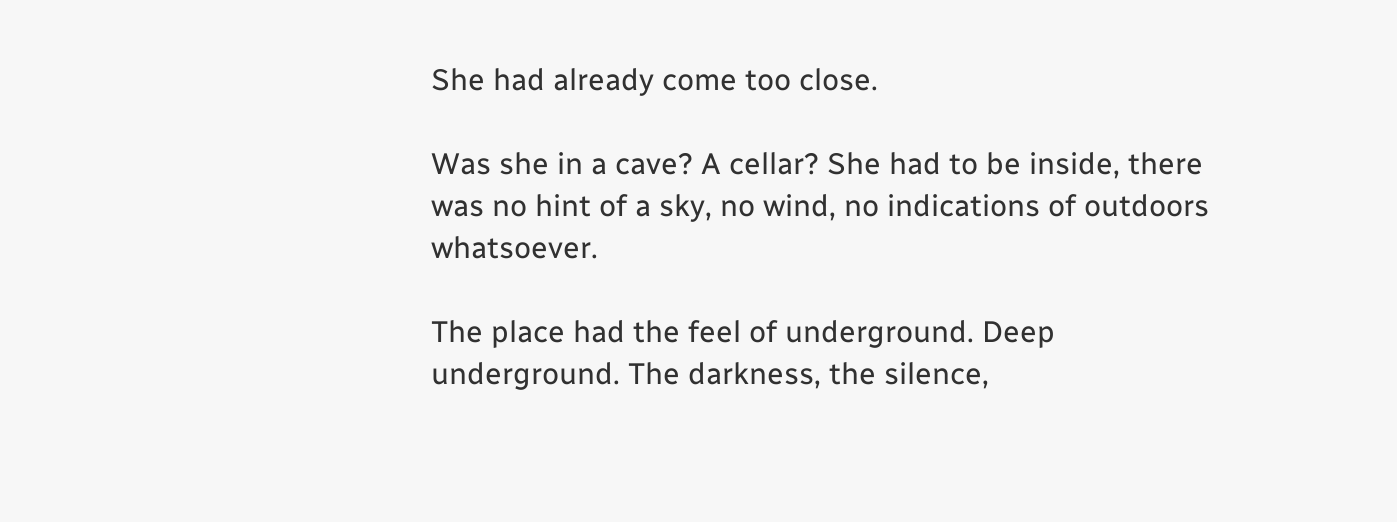She had already come too close.

Was she in a cave? A cellar? She had to be inside, there was no hint of a sky, no wind, no indications of outdoors whatsoever.

The place had the feel of underground. Deep underground. The darkness, the silence,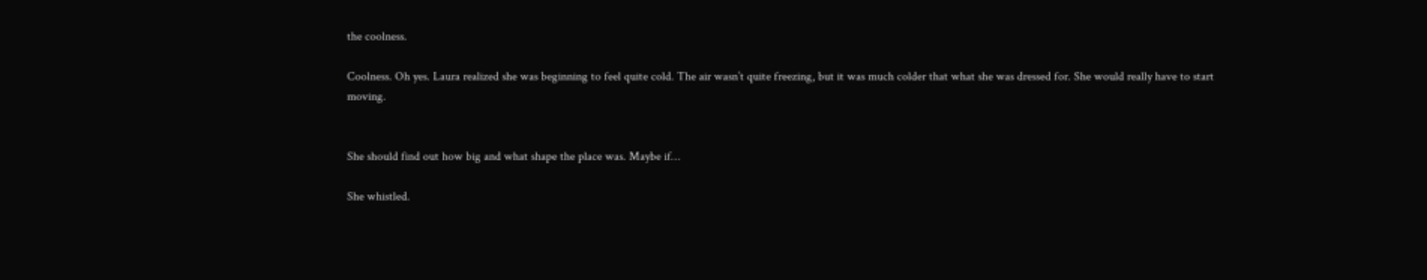the coolness.

Coolness. Oh yes. Laura realized she was beginning to feel quite cold. The air wasn’t quite freezing, but it was much colder that what she was dressed for. She would really have to start moving.


She should find out how big and what shape the place was. Maybe if…

She whistled.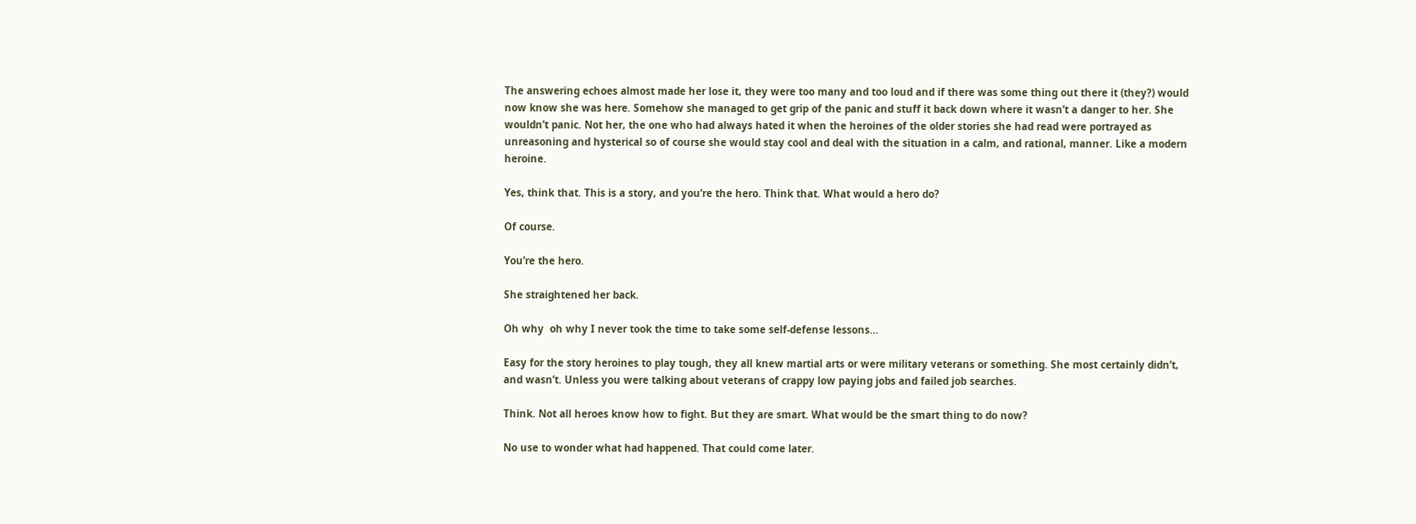The answering echoes almost made her lose it, they were too many and too loud and if there was some thing out there it (they?) would now know she was here. Somehow she managed to get grip of the panic and stuff it back down where it wasn’t a danger to her. She wouldn’t panic. Not her, the one who had always hated it when the heroines of the older stories she had read were portrayed as unreasoning and hysterical so of course she would stay cool and deal with the situation in a calm, and rational, manner. Like a modern heroine.

Yes, think that. This is a story, and you’re the hero. Think that. What would a hero do?

Of course.

You’re the hero.

She straightened her back.

Oh why  oh why I never took the time to take some self-defense lessons…

Easy for the story heroines to play tough, they all knew martial arts or were military veterans or something. She most certainly didn’t, and wasn’t. Unless you were talking about veterans of crappy low paying jobs and failed job searches.

Think. Not all heroes know how to fight. But they are smart. What would be the smart thing to do now?

No use to wonder what had happened. That could come later.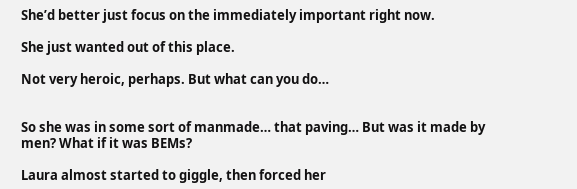She’d better just focus on the immediately important right now.

She just wanted out of this place.

Not very heroic, perhaps. But what can you do…


So she was in some sort of manmade… that paving… But was it made by men? What if it was BEMs?

Laura almost started to giggle, then forced her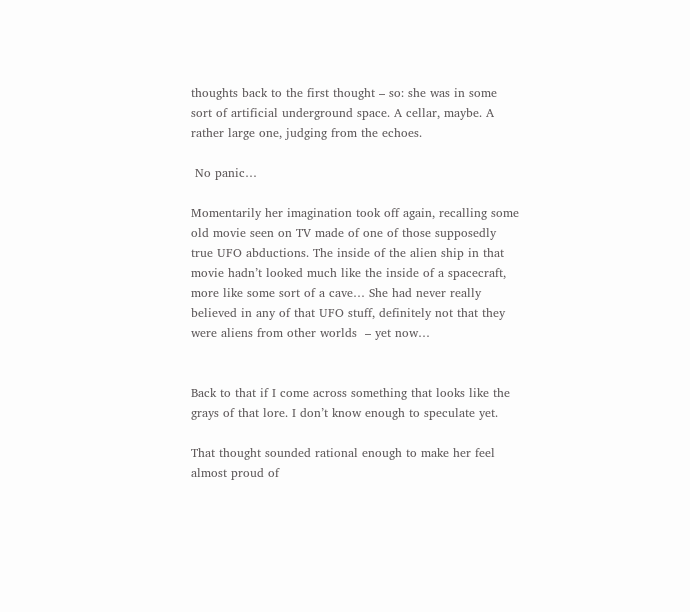thoughts back to the first thought – so: she was in some sort of artificial underground space. A cellar, maybe. A rather large one, judging from the echoes.

 No panic…

Momentarily her imagination took off again, recalling some old movie seen on TV made of one of those supposedly true UFO abductions. The inside of the alien ship in that movie hadn’t looked much like the inside of a spacecraft, more like some sort of a cave… She had never really believed in any of that UFO stuff, definitely not that they were aliens from other worlds  – yet now…


Back to that if I come across something that looks like the grays of that lore. I don’t know enough to speculate yet.

That thought sounded rational enough to make her feel almost proud of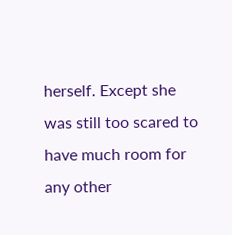herself. Except she was still too scared to have much room for any other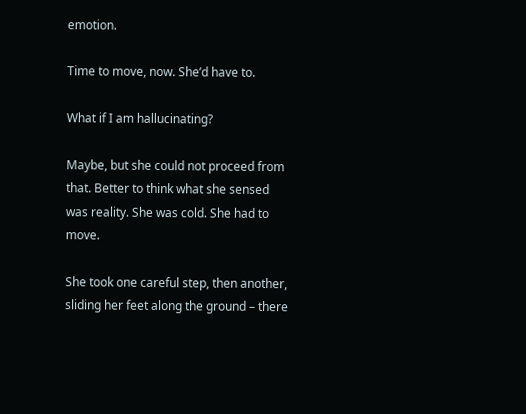emotion.

Time to move, now. She’d have to.

What if I am hallucinating?

Maybe, but she could not proceed from that. Better to think what she sensed was reality. She was cold. She had to move.

She took one careful step, then another, sliding her feet along the ground – there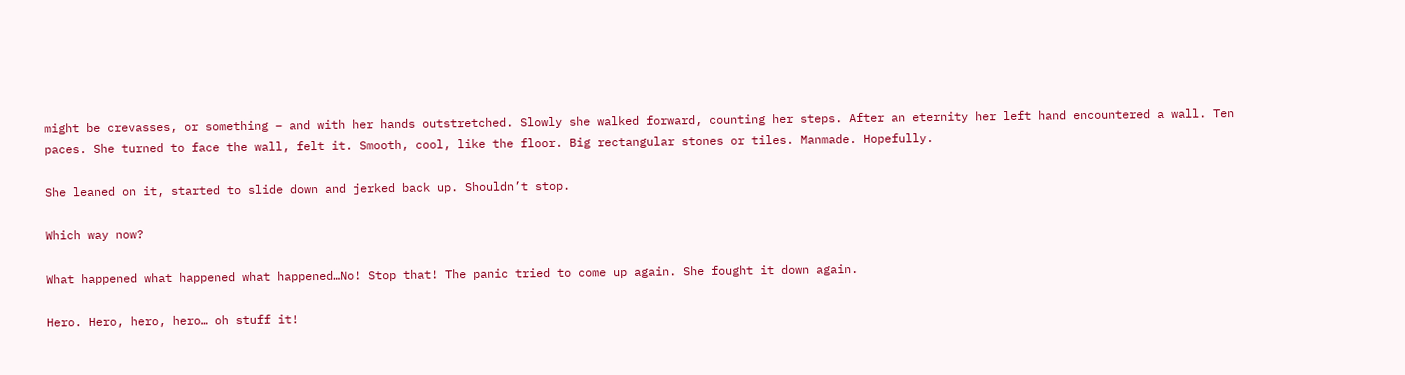might be crevasses, or something – and with her hands outstretched. Slowly she walked forward, counting her steps. After an eternity her left hand encountered a wall. Ten paces. She turned to face the wall, felt it. Smooth, cool, like the floor. Big rectangular stones or tiles. Manmade. Hopefully.

She leaned on it, started to slide down and jerked back up. Shouldn’t stop.

Which way now?

What happened what happened what happened…No! Stop that! The panic tried to come up again. She fought it down again.

Hero. Hero, hero, hero… oh stuff it!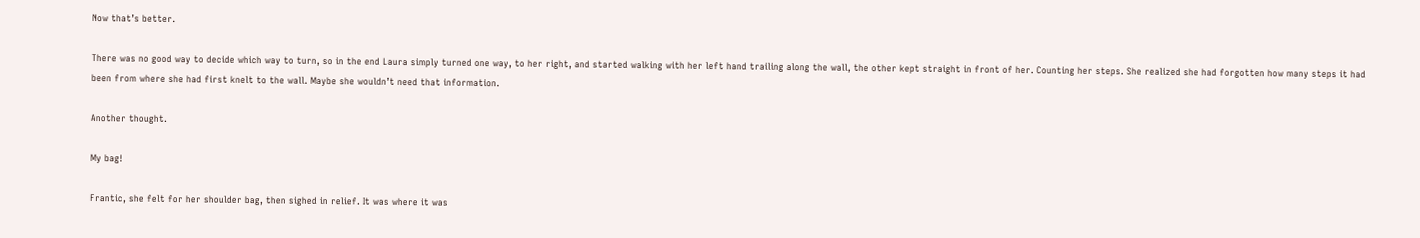Now that’s better.

There was no good way to decide which way to turn, so in the end Laura simply turned one way, to her right, and started walking with her left hand trailing along the wall, the other kept straight in front of her. Counting her steps. She realized she had forgotten how many steps it had been from where she had first knelt to the wall. Maybe she wouldn’t need that information.

Another thought.

My bag!

Frantic, she felt for her shoulder bag, then sighed in relief. It was where it was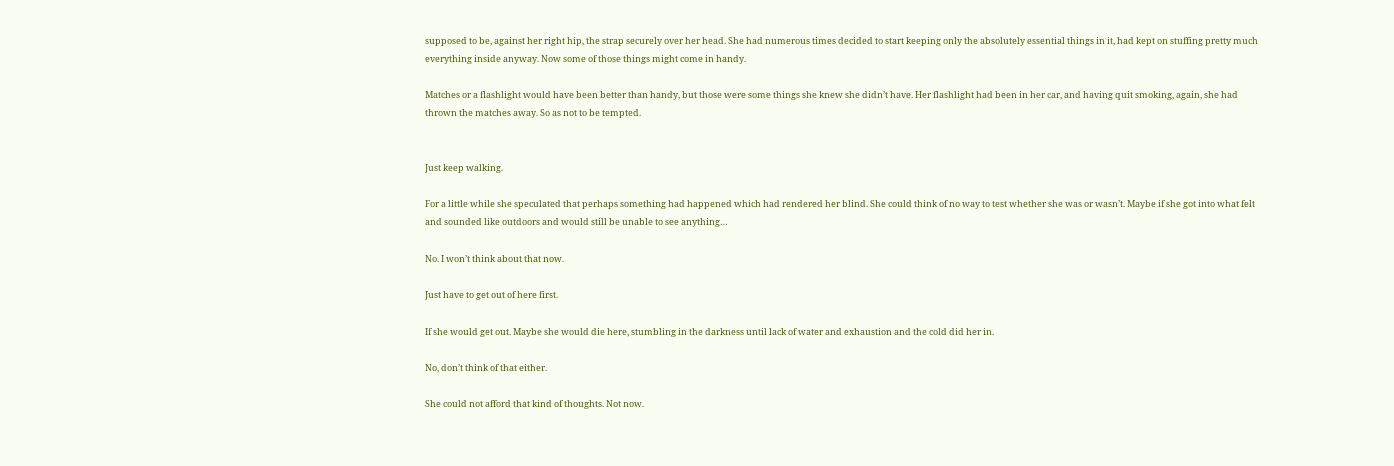supposed to be, against her right hip, the strap securely over her head. She had numerous times decided to start keeping only the absolutely essential things in it, had kept on stuffing pretty much everything inside anyway. Now some of those things might come in handy.

Matches or a flashlight would have been better than handy, but those were some things she knew she didn’t have. Her flashlight had been in her car, and having quit smoking, again, she had thrown the matches away. So as not to be tempted.


Just keep walking.

For a little while she speculated that perhaps something had happened which had rendered her blind. She could think of no way to test whether she was or wasn’t. Maybe if she got into what felt and sounded like outdoors and would still be unable to see anything…

No. I won’t think about that now.

Just have to get out of here first.

If she would get out. Maybe she would die here, stumbling in the darkness until lack of water and exhaustion and the cold did her in.

No, don’t think of that either.

She could not afford that kind of thoughts. Not now.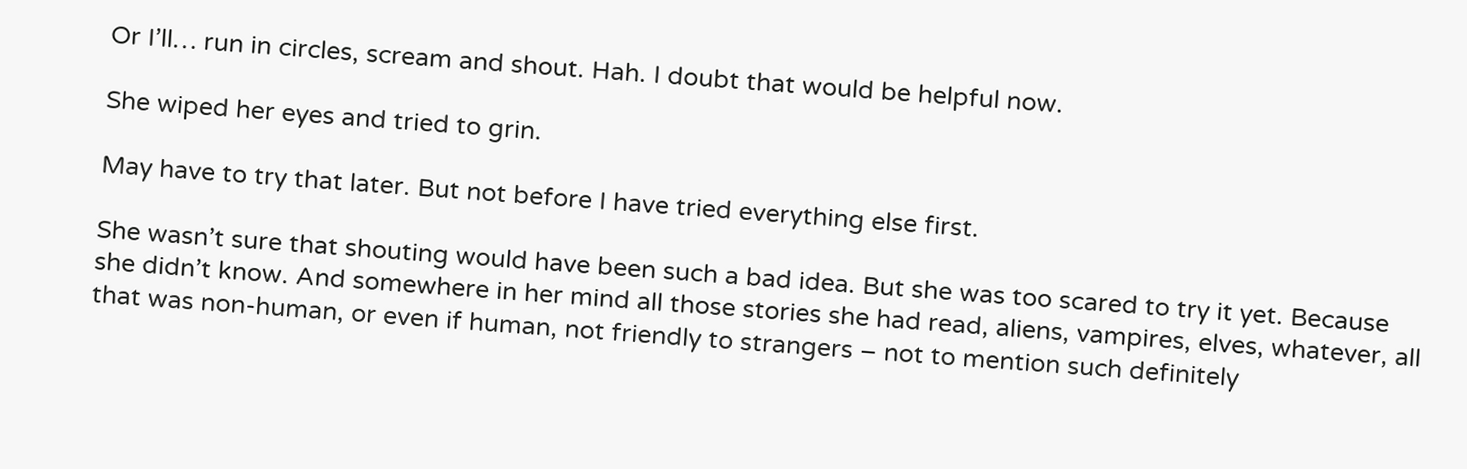Or I’ll… run in circles, scream and shout. Hah. I doubt that would be helpful now.

She wiped her eyes and tried to grin.

May have to try that later. But not before I have tried everything else first.

She wasn’t sure that shouting would have been such a bad idea. But she was too scared to try it yet. Because she didn’t know. And somewhere in her mind all those stories she had read, aliens, vampires, elves, whatever, all that was non-human, or even if human, not friendly to strangers – not to mention such definitely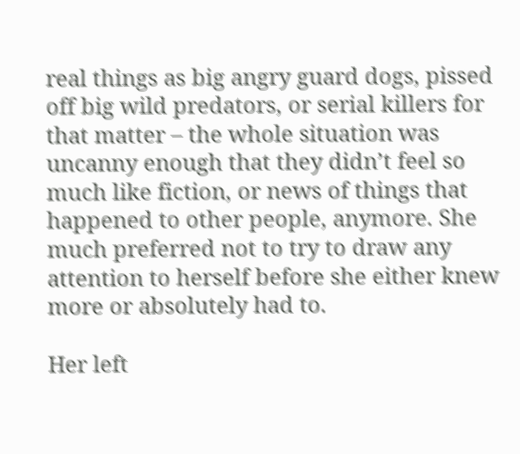real things as big angry guard dogs, pissed off big wild predators, or serial killers for that matter – the whole situation was uncanny enough that they didn’t feel so much like fiction, or news of things that happened to other people, anymore. She much preferred not to try to draw any attention to herself before she either knew more or absolutely had to.

Her left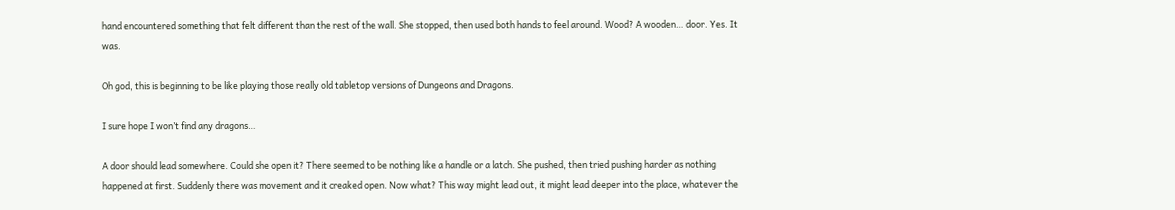hand encountered something that felt different than the rest of the wall. She stopped, then used both hands to feel around. Wood? A wooden… door. Yes. It was.

Oh god, this is beginning to be like playing those really old tabletop versions of Dungeons and Dragons.

I sure hope I won’t find any dragons…

A door should lead somewhere. Could she open it? There seemed to be nothing like a handle or a latch. She pushed, then tried pushing harder as nothing happened at first. Suddenly there was movement and it creaked open. Now what? This way might lead out, it might lead deeper into the place, whatever the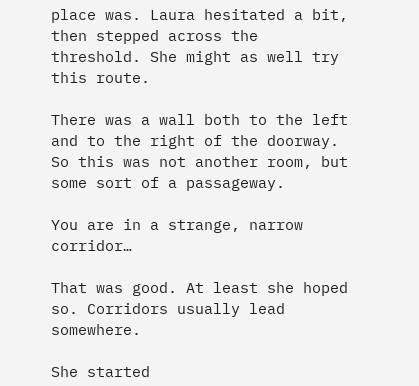place was. Laura hesitated a bit, then stepped across the threshold. She might as well try this route.

There was a wall both to the left and to the right of the doorway. So this was not another room, but some sort of a passageway.

You are in a strange, narrow corridor…

That was good. At least she hoped so. Corridors usually lead somewhere.

She started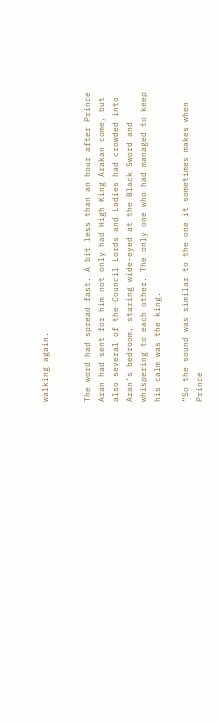walking again.


The word had spread fast. A bit less than an hour after Prince Aran had sent for him not only had High King Arakan come, but also several of the Council Lords and Ladies had crowded into Aran’s bedroom, staring wide-eyed at the Black Sword and whispering to each other. The only one who had managed to keep his calm was the king.

“So the sound was similar to the one it sometimes makes when Prince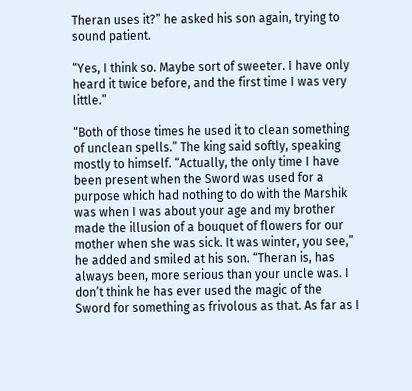Theran uses it?” he asked his son again, trying to sound patient.

“Yes, I think so. Maybe sort of sweeter. I have only heard it twice before, and the first time I was very little.”

“Both of those times he used it to clean something of unclean spells.” The king said softly, speaking mostly to himself. “Actually, the only time I have been present when the Sword was used for a purpose which had nothing to do with the Marshik was when I was about your age and my brother made the illusion of a bouquet of flowers for our mother when she was sick. It was winter, you see,” he added and smiled at his son. “Theran is, has always been, more serious than your uncle was. I don’t think he has ever used the magic of the Sword for something as frivolous as that. As far as I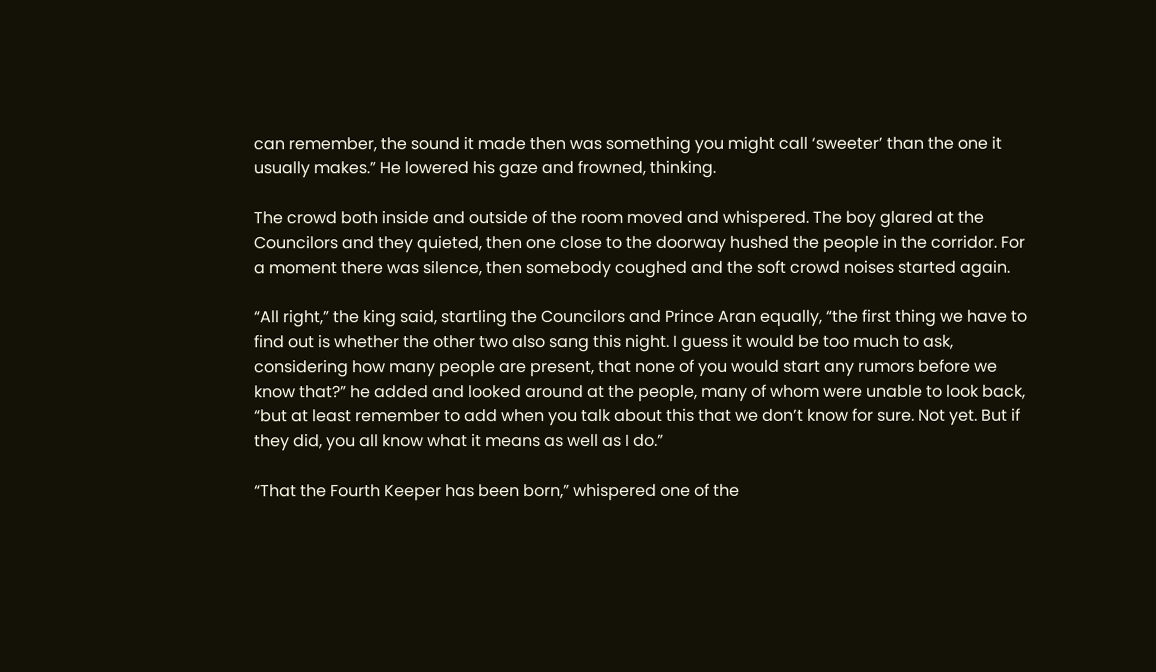can remember, the sound it made then was something you might call ‘sweeter’ than the one it usually makes.” He lowered his gaze and frowned, thinking.

The crowd both inside and outside of the room moved and whispered. The boy glared at the Councilors and they quieted, then one close to the doorway hushed the people in the corridor. For a moment there was silence, then somebody coughed and the soft crowd noises started again.

“All right,” the king said, startling the Councilors and Prince Aran equally, “the first thing we have to find out is whether the other two also sang this night. I guess it would be too much to ask, considering how many people are present, that none of you would start any rumors before we know that?” he added and looked around at the people, many of whom were unable to look back, “but at least remember to add when you talk about this that we don’t know for sure. Not yet. But if they did, you all know what it means as well as I do.”

“That the Fourth Keeper has been born,” whispered one of the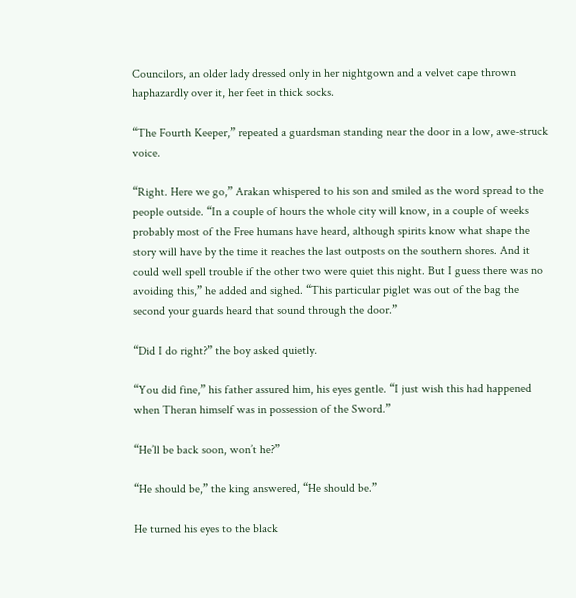Councilors, an older lady dressed only in her nightgown and a velvet cape thrown haphazardly over it, her feet in thick socks.

“The Fourth Keeper,” repeated a guardsman standing near the door in a low, awe-struck voice.

“Right. Here we go,” Arakan whispered to his son and smiled as the word spread to the people outside. “In a couple of hours the whole city will know, in a couple of weeks probably most of the Free humans have heard, although spirits know what shape the story will have by the time it reaches the last outposts on the southern shores. And it could well spell trouble if the other two were quiet this night. But I guess there was no avoiding this,” he added and sighed. “This particular piglet was out of the bag the second your guards heard that sound through the door.”

“Did I do right?” the boy asked quietly.

“You did fine,” his father assured him, his eyes gentle. “I just wish this had happened when Theran himself was in possession of the Sword.”

“He’ll be back soon, won’t he?”

“He should be,” the king answered, “He should be.”

He turned his eyes to the black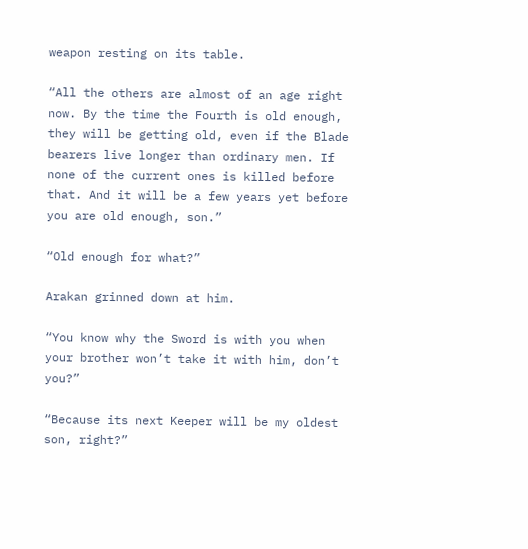weapon resting on its table.

“All the others are almost of an age right now. By the time the Fourth is old enough, they will be getting old, even if the Blade bearers live longer than ordinary men. If none of the current ones is killed before that. And it will be a few years yet before you are old enough, son.”

“Old enough for what?”

Arakan grinned down at him.

“You know why the Sword is with you when your brother won’t take it with him, don’t you?”

“Because its next Keeper will be my oldest son, right?”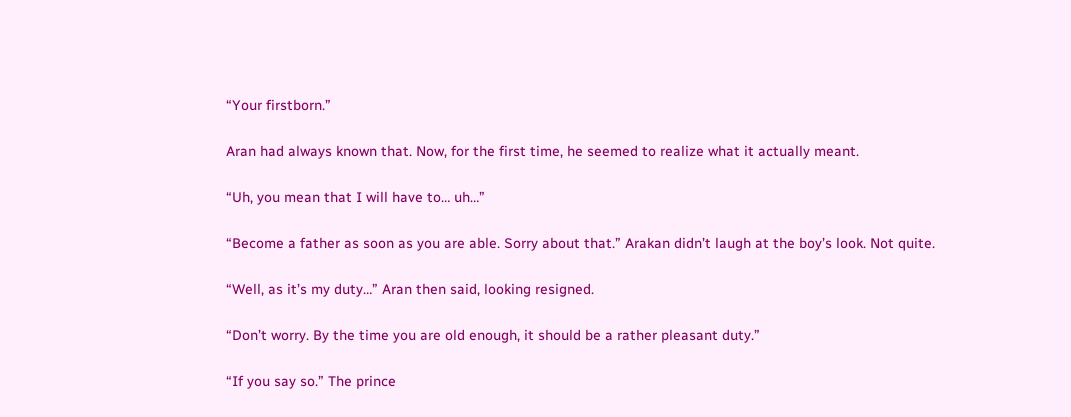“Your firstborn.”

Aran had always known that. Now, for the first time, he seemed to realize what it actually meant.

“Uh, you mean that I will have to… uh…”

“Become a father as soon as you are able. Sorry about that.” Arakan didn’t laugh at the boy’s look. Not quite.

“Well, as it’s my duty…” Aran then said, looking resigned.

“Don’t worry. By the time you are old enough, it should be a rather pleasant duty.”

“If you say so.” The prince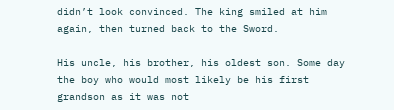didn’t look convinced. The king smiled at him again, then turned back to the Sword.

His uncle, his brother, his oldest son. Some day the boy who would most likely be his first grandson as it was not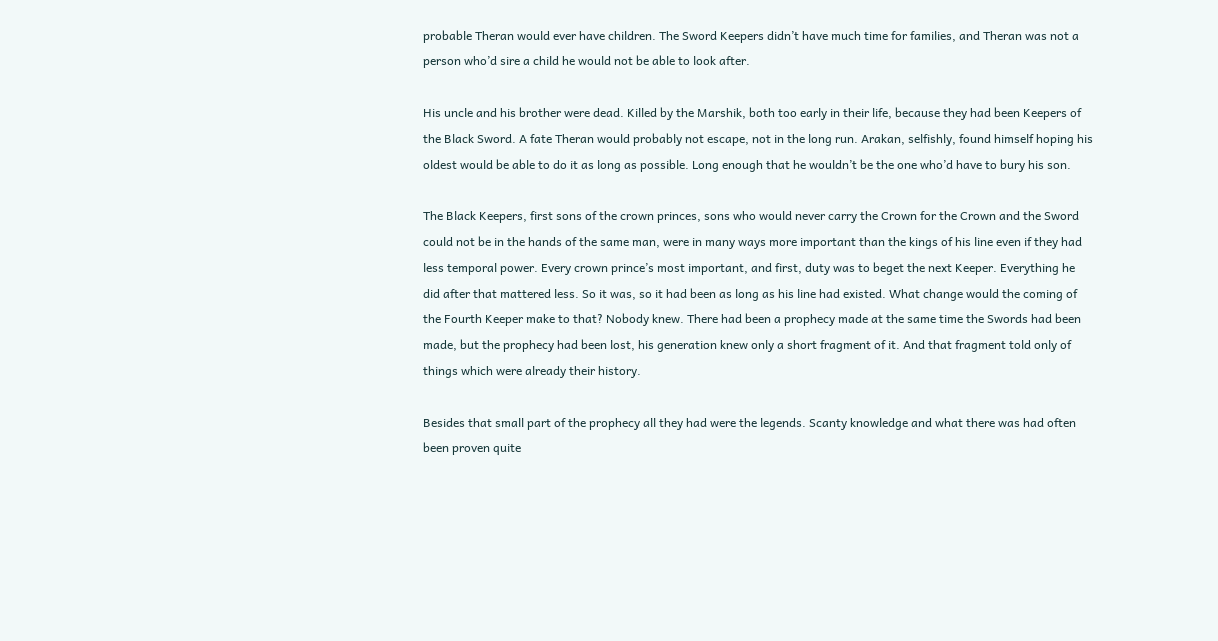probable Theran would ever have children. The Sword Keepers didn’t have much time for families, and Theran was not a person who’d sire a child he would not be able to look after.

His uncle and his brother were dead. Killed by the Marshik, both too early in their life, because they had been Keepers of the Black Sword. A fate Theran would probably not escape, not in the long run. Arakan, selfishly, found himself hoping his oldest would be able to do it as long as possible. Long enough that he wouldn’t be the one who’d have to bury his son.

The Black Keepers, first sons of the crown princes, sons who would never carry the Crown for the Crown and the Sword could not be in the hands of the same man, were in many ways more important than the kings of his line even if they had less temporal power. Every crown prince’s most important, and first, duty was to beget the next Keeper. Everything he did after that mattered less. So it was, so it had been as long as his line had existed. What change would the coming of the Fourth Keeper make to that? Nobody knew. There had been a prophecy made at the same time the Swords had been made, but the prophecy had been lost, his generation knew only a short fragment of it. And that fragment told only of things which were already their history.

Besides that small part of the prophecy all they had were the legends. Scanty knowledge and what there was had often been proven quite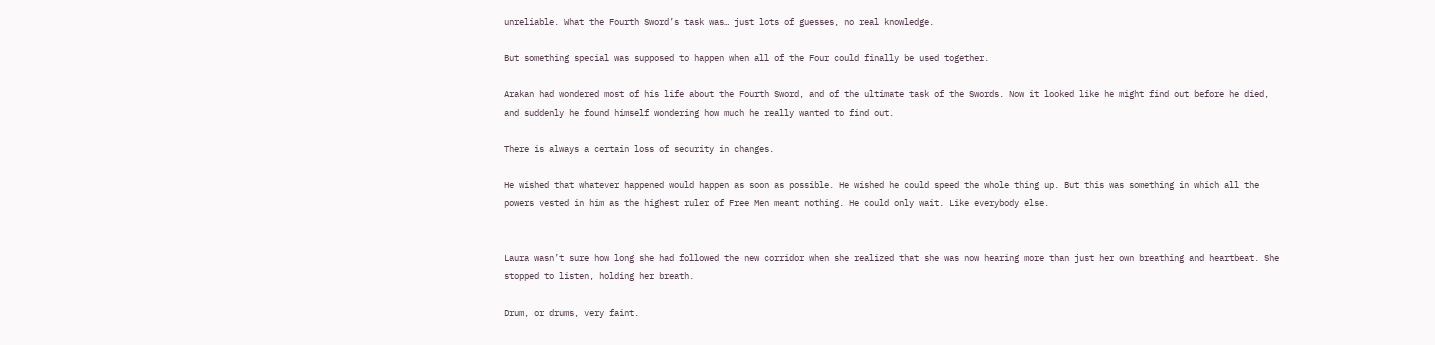unreliable. What the Fourth Sword’s task was… just lots of guesses, no real knowledge.

But something special was supposed to happen when all of the Four could finally be used together.

Arakan had wondered most of his life about the Fourth Sword, and of the ultimate task of the Swords. Now it looked like he might find out before he died, and suddenly he found himself wondering how much he really wanted to find out.

There is always a certain loss of security in changes.

He wished that whatever happened would happen as soon as possible. He wished he could speed the whole thing up. But this was something in which all the powers vested in him as the highest ruler of Free Men meant nothing. He could only wait. Like everybody else.


Laura wasn’t sure how long she had followed the new corridor when she realized that she was now hearing more than just her own breathing and heartbeat. She stopped to listen, holding her breath.

Drum, or drums, very faint.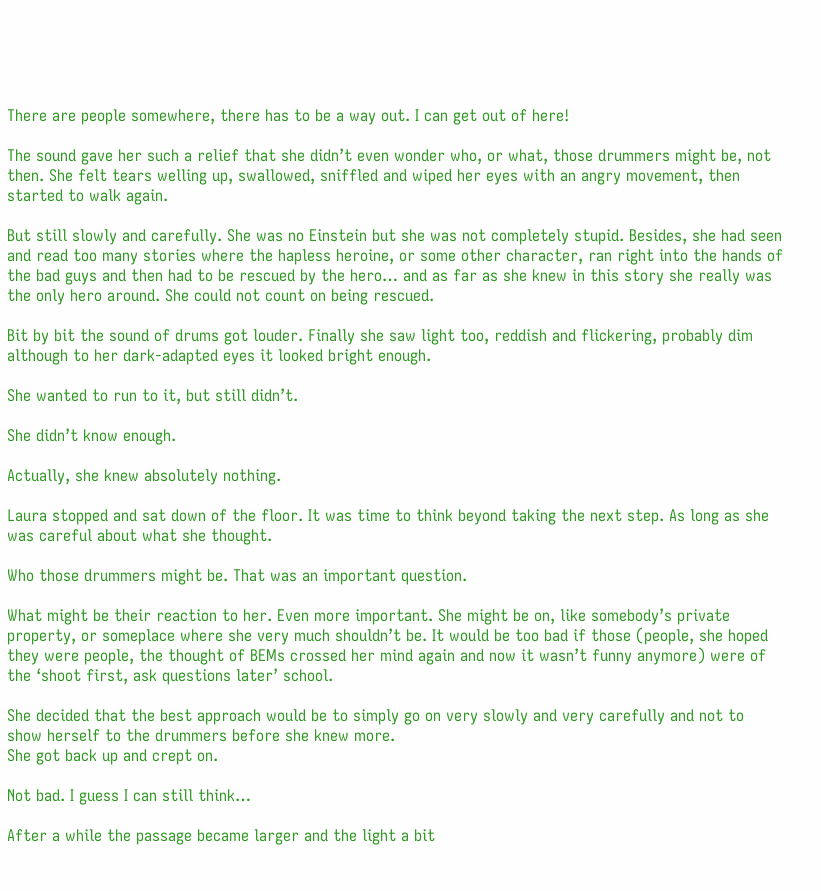There are people somewhere, there has to be a way out. I can get out of here!

The sound gave her such a relief that she didn’t even wonder who, or what, those drummers might be, not then. She felt tears welling up, swallowed, sniffled and wiped her eyes with an angry movement, then started to walk again.

But still slowly and carefully. She was no Einstein but she was not completely stupid. Besides, she had seen and read too many stories where the hapless heroine, or some other character, ran right into the hands of the bad guys and then had to be rescued by the hero… and as far as she knew in this story she really was the only hero around. She could not count on being rescued.

Bit by bit the sound of drums got louder. Finally she saw light too, reddish and flickering, probably dim although to her dark-adapted eyes it looked bright enough.

She wanted to run to it, but still didn’t.

She didn’t know enough.

Actually, she knew absolutely nothing.

Laura stopped and sat down of the floor. It was time to think beyond taking the next step. As long as she was careful about what she thought.

Who those drummers might be. That was an important question.

What might be their reaction to her. Even more important. She might be on, like somebody’s private property, or someplace where she very much shouldn’t be. It would be too bad if those (people, she hoped they were people, the thought of BEMs crossed her mind again and now it wasn’t funny anymore) were of the ‘shoot first, ask questions later’ school.

She decided that the best approach would be to simply go on very slowly and very carefully and not to show herself to the drummers before she knew more.
She got back up and crept on.

Not bad. I guess I can still think…

After a while the passage became larger and the light a bit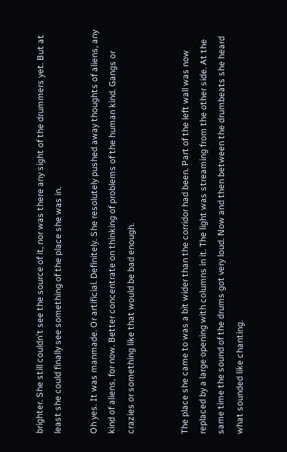brighter. She still couldn’t see the source of it, nor was there any sight of the drummers yet. But at least she could finally see something of the place she was in.

Oh yes. It was manmade. Or artificial. Definitely. She resolutely pushed away thoughts of aliens, any kind of aliens, for now. Better concentrate on thinking of problems of the human kind. Gangs or crazies or something like that would be bad enough.


The place she came to was a bit wider than the corridor had been. Part of the left wall was now replaced by a large opening with columns in it. The light was streaming from the other side. At the same time the sound of the drums got very loud. Now and then between the drumbeats she heard what sounded like chanting.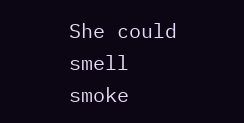She could smell smoke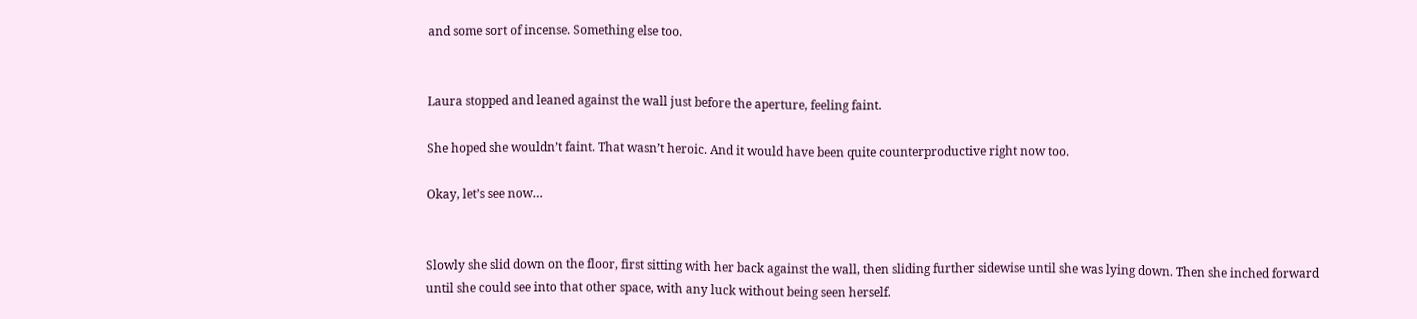and some sort of incense. Something else too.


Laura stopped and leaned against the wall just before the aperture, feeling faint.

She hoped she wouldn’t faint. That wasn’t heroic. And it would have been quite counterproductive right now too.

Okay, let’s see now…


Slowly she slid down on the floor, first sitting with her back against the wall, then sliding further sidewise until she was lying down. Then she inched forward until she could see into that other space, with any luck without being seen herself.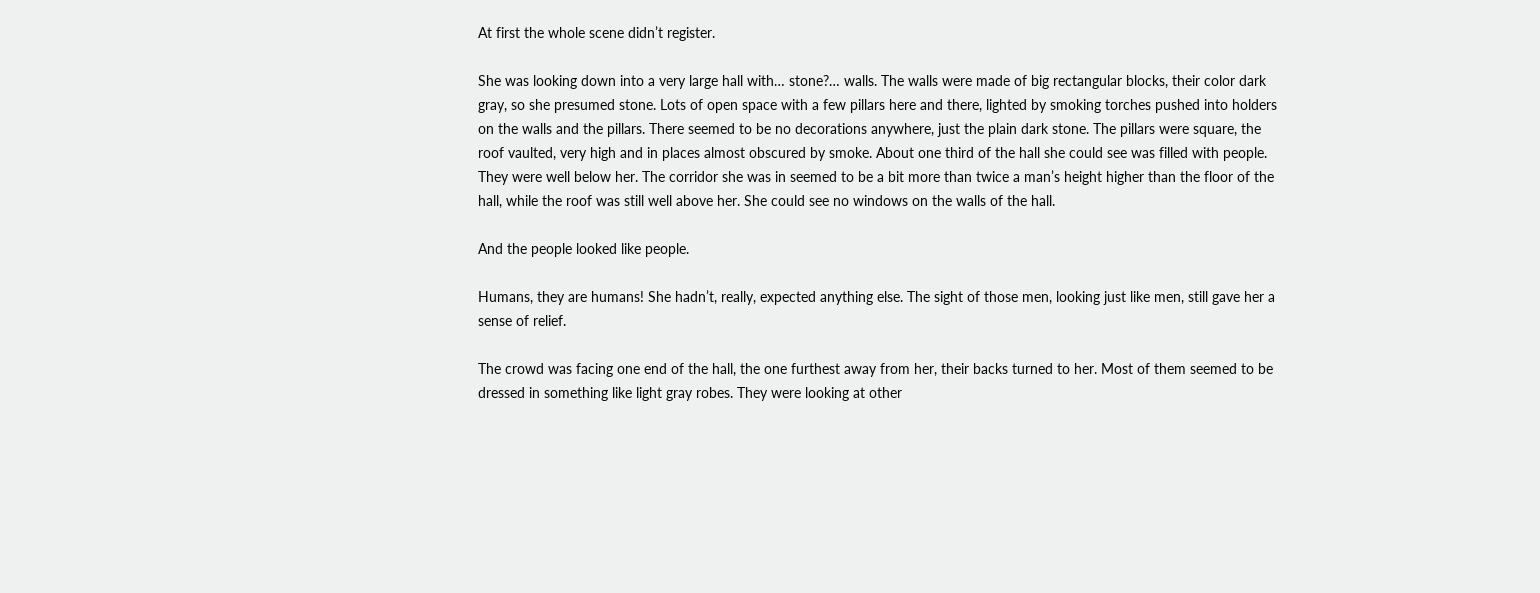At first the whole scene didn’t register.

She was looking down into a very large hall with… stone?… walls. The walls were made of big rectangular blocks, their color dark gray, so she presumed stone. Lots of open space with a few pillars here and there, lighted by smoking torches pushed into holders on the walls and the pillars. There seemed to be no decorations anywhere, just the plain dark stone. The pillars were square, the roof vaulted, very high and in places almost obscured by smoke. About one third of the hall she could see was filled with people. They were well below her. The corridor she was in seemed to be a bit more than twice a man’s height higher than the floor of the hall, while the roof was still well above her. She could see no windows on the walls of the hall.

And the people looked like people.

Humans, they are humans! She hadn’t, really, expected anything else. The sight of those men, looking just like men, still gave her a sense of relief.

The crowd was facing one end of the hall, the one furthest away from her, their backs turned to her. Most of them seemed to be dressed in something like light gray robes. They were looking at other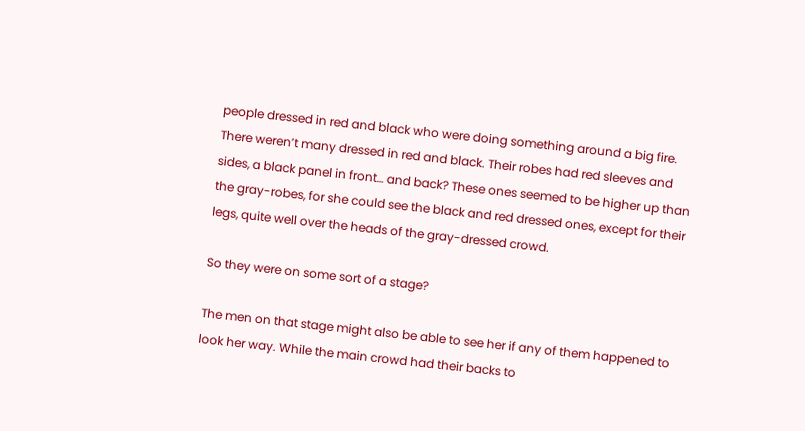people dressed in red and black who were doing something around a big fire. There weren’t many dressed in red and black. Their robes had red sleeves and sides, a black panel in front… and back? These ones seemed to be higher up than the gray-robes, for she could see the black and red dressed ones, except for their legs, quite well over the heads of the gray-dressed crowd.

So they were on some sort of a stage?

The men on that stage might also be able to see her if any of them happened to look her way. While the main crowd had their backs to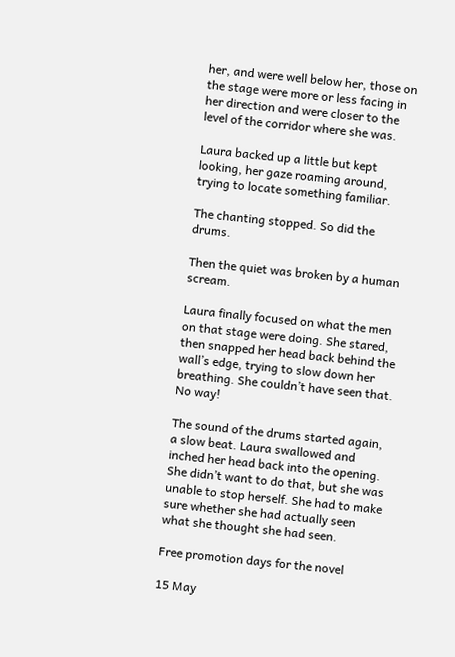her, and were well below her, those on the stage were more or less facing in her direction and were closer to the level of the corridor where she was.

Laura backed up a little but kept looking, her gaze roaming around, trying to locate something familiar.

The chanting stopped. So did the drums.

Then the quiet was broken by a human scream.

Laura finally focused on what the men on that stage were doing. She stared, then snapped her head back behind the wall’s edge, trying to slow down her breathing. She couldn’t have seen that. No way!

The sound of the drums started again, a slow beat. Laura swallowed and inched her head back into the opening. She didn’t want to do that, but she was unable to stop herself. She had to make sure whether she had actually seen what she thought she had seen.

Free promotion days for the novel

15 May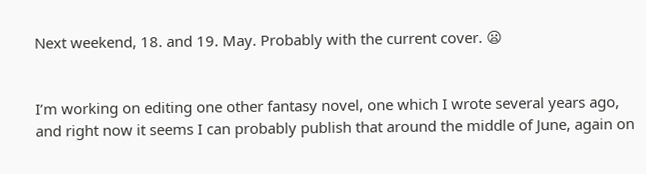Next weekend, 18. and 19. May. Probably with the current cover. 😦


I’m working on editing one other fantasy novel, one which I wrote several years ago, and right now it seems I can probably publish that around the middle of June, again on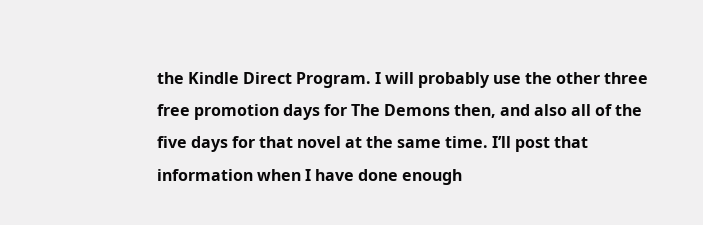the Kindle Direct Program. I will probably use the other three free promotion days for The Demons then, and also all of the five days for that novel at the same time. I’ll post that information when I have done enough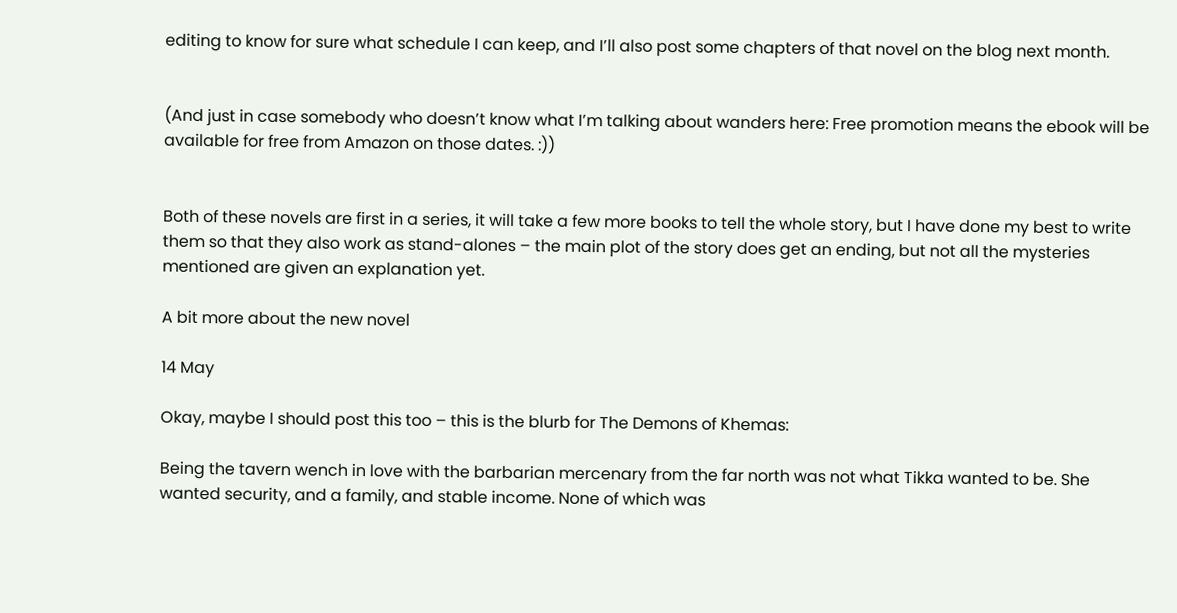editing to know for sure what schedule I can keep, and I’ll also post some chapters of that novel on the blog next month.


(And just in case somebody who doesn’t know what I’m talking about wanders here: Free promotion means the ebook will be available for free from Amazon on those dates. :))


Both of these novels are first in a series, it will take a few more books to tell the whole story, but I have done my best to write them so that they also work as stand-alones – the main plot of the story does get an ending, but not all the mysteries mentioned are given an explanation yet.

A bit more about the new novel

14 May

Okay, maybe I should post this too – this is the blurb for The Demons of Khemas:

Being the tavern wench in love with the barbarian mercenary from the far north was not what Tikka wanted to be. She wanted security, and a family, and stable income. None of which was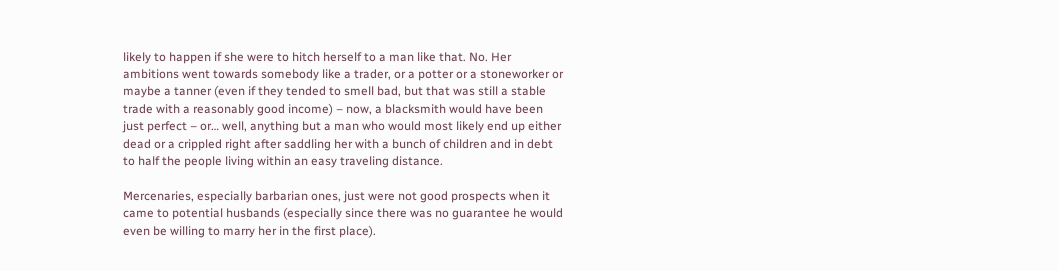likely to happen if she were to hitch herself to a man like that. No. Her ambitions went towards somebody like a trader, or a potter or a stoneworker or maybe a tanner (even if they tended to smell bad, but that was still a stable trade with a reasonably good income) – now, a blacksmith would have been just perfect – or… well, anything but a man who would most likely end up either dead or a crippled right after saddling her with a bunch of children and in debt to half the people living within an easy traveling distance.

Mercenaries, especially barbarian ones, just were not good prospects when it came to potential husbands (especially since there was no guarantee he would even be willing to marry her in the first place).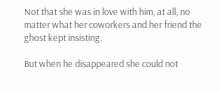Not that she was in love with him, at all, no matter what her coworkers and her friend the ghost kept insisting.

But when he disappeared she could not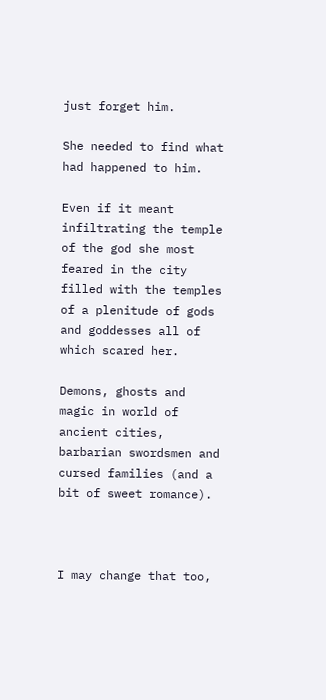just forget him.

She needed to find what had happened to him.

Even if it meant infiltrating the temple of the god she most feared in the city filled with the temples of a plenitude of gods and goddesses all of which scared her.

Demons, ghosts and magic in world of ancient cities, barbarian swordsmen and cursed families (and a bit of sweet romance).



I may change that too,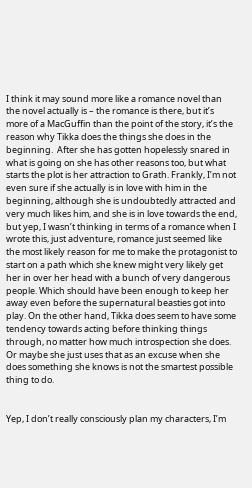I think it may sound more like a romance novel than the novel actually is – the romance is there, but it’s more of a MacGuffin than the point of the story, it’s the reason why Tikka does the things she does in the beginning.  After she has gotten hopelessly snared in what is going on she has other reasons too, but what starts the plot is her attraction to Grath. Frankly, I’m not even sure if she actually is in love with him in the beginning, although she is undoubtedly attracted and very much likes him, and she is in love towards the end, but yep, I wasn’t thinking in terms of a romance when I wrote this, just adventure, romance just seemed like the most likely reason for me to make the protagonist to start on a path which she knew might very likely get her in over her head with a bunch of very dangerous people. Which should have been enough to keep her away even before the supernatural beasties got into play. On the other hand, Tikka does seem to have some tendency towards acting before thinking things through, no matter how much introspection she does. Or maybe she just uses that as an excuse when she does something she knows is not the smartest possible thing to do.


Yep, I don’t really consciously plan my characters, I’m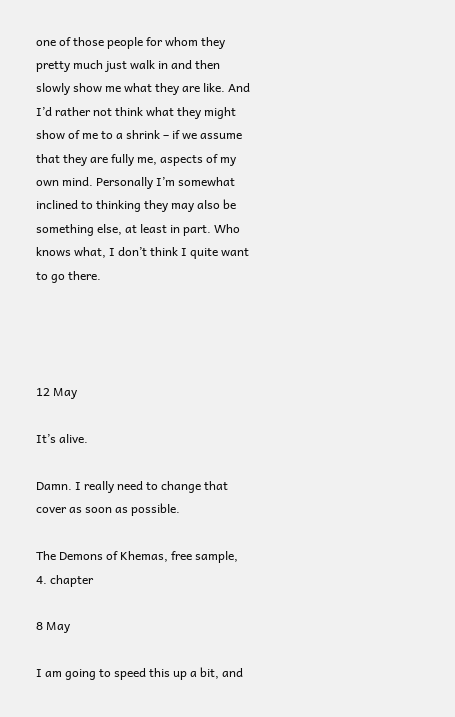one of those people for whom they pretty much just walk in and then slowly show me what they are like. And I’d rather not think what they might show of me to a shrink – if we assume that they are fully me, aspects of my own mind. Personally I’m somewhat inclined to thinking they may also be something else, at least in part. Who knows what, I don’t think I quite want to go there.




12 May

It’s alive.

Damn. I really need to change that cover as soon as possible.

The Demons of Khemas, free sample, 4. chapter

8 May

I am going to speed this up a bit, and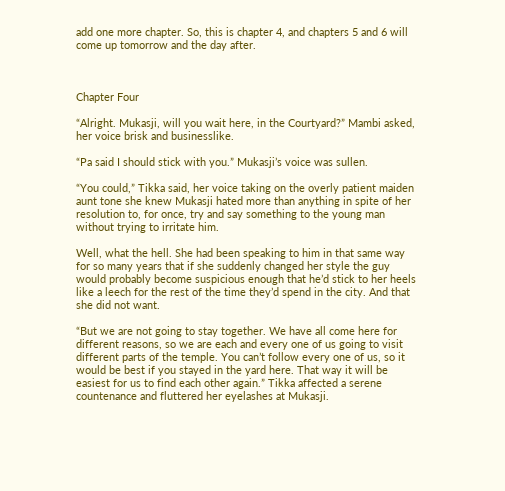add one more chapter. So, this is chapter 4, and chapters 5 and 6 will come up tomorrow and the day after.



Chapter Four

“Alright. Mukasji, will you wait here, in the Courtyard?” Mambi asked, her voice brisk and businesslike.

“Pa said I should stick with you.” Mukasji’s voice was sullen.

“You could,” Tikka said, her voice taking on the overly patient maiden aunt tone she knew Mukasji hated more than anything in spite of her resolution to, for once, try and say something to the young man without trying to irritate him.

Well, what the hell. She had been speaking to him in that same way for so many years that if she suddenly changed her style the guy would probably become suspicious enough that he’d stick to her heels like a leech for the rest of the time they’d spend in the city. And that she did not want.

“But we are not going to stay together. We have all come here for different reasons, so we are each and every one of us going to visit different parts of the temple. You can’t follow every one of us, so it would be best if you stayed in the yard here. That way it will be easiest for us to find each other again.” Tikka affected a serene countenance and fluttered her eyelashes at Mukasji.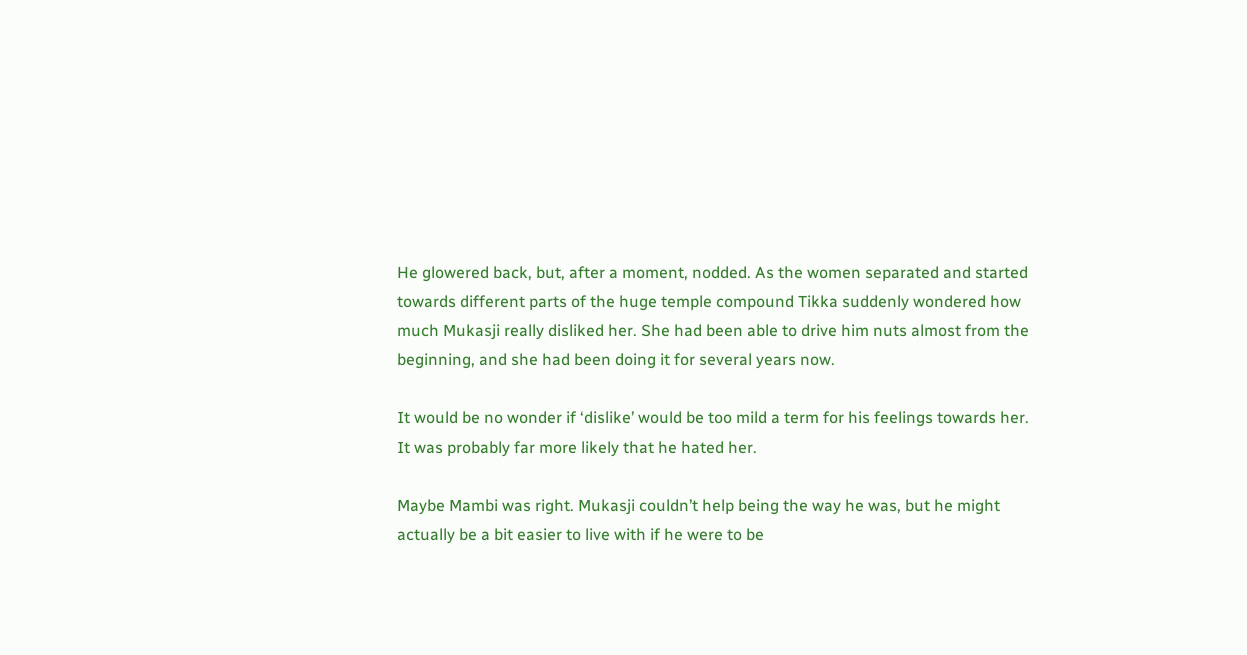He glowered back, but, after a moment, nodded. As the women separated and started towards different parts of the huge temple compound Tikka suddenly wondered how much Mukasji really disliked her. She had been able to drive him nuts almost from the beginning, and she had been doing it for several years now.

It would be no wonder if ‘dislike’ would be too mild a term for his feelings towards her. It was probably far more likely that he hated her.

Maybe Mambi was right. Mukasji couldn’t help being the way he was, but he might actually be a bit easier to live with if he were to be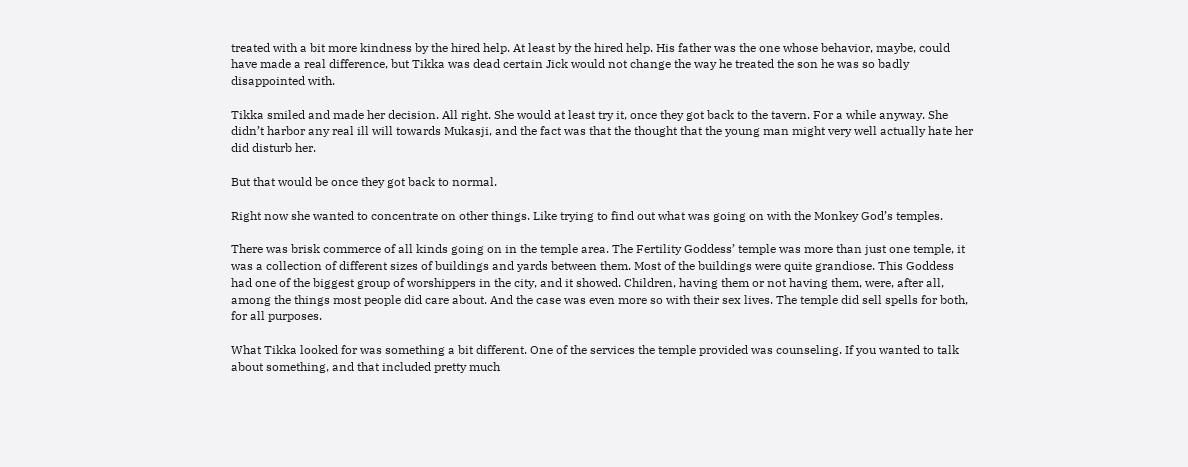treated with a bit more kindness by the hired help. At least by the hired help. His father was the one whose behavior, maybe, could have made a real difference, but Tikka was dead certain Jick would not change the way he treated the son he was so badly disappointed with.

Tikka smiled and made her decision. All right. She would at least try it, once they got back to the tavern. For a while anyway. She didn’t harbor any real ill will towards Mukasji, and the fact was that the thought that the young man might very well actually hate her did disturb her.

But that would be once they got back to normal.

Right now she wanted to concentrate on other things. Like trying to find out what was going on with the Monkey God’s temples.

There was brisk commerce of all kinds going on in the temple area. The Fertility Goddess’ temple was more than just one temple, it was a collection of different sizes of buildings and yards between them. Most of the buildings were quite grandiose. This Goddess had one of the biggest group of worshippers in the city, and it showed. Children, having them or not having them, were, after all, among the things most people did care about. And the case was even more so with their sex lives. The temple did sell spells for both, for all purposes.

What Tikka looked for was something a bit different. One of the services the temple provided was counseling. If you wanted to talk about something, and that included pretty much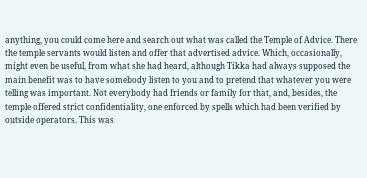anything, you could come here and search out what was called the Temple of Advice. There the temple servants would listen and offer that advertised advice. Which, occasionally, might even be useful, from what she had heard, although Tikka had always supposed the main benefit was to have somebody listen to you and to pretend that whatever you were telling was important. Not everybody had friends or family for that, and, besides, the temple offered strict confidentiality, one enforced by spells which had been verified by outside operators. This was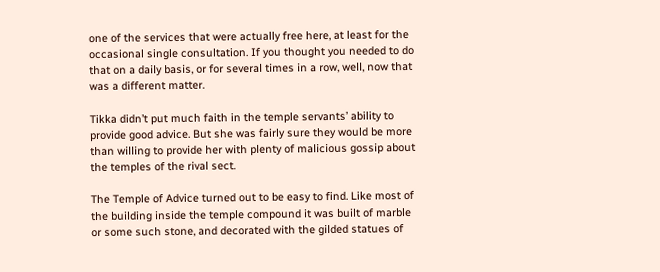one of the services that were actually free here, at least for the occasional single consultation. If you thought you needed to do that on a daily basis, or for several times in a row, well, now that was a different matter.

Tikka didn’t put much faith in the temple servants’ ability to provide good advice. But she was fairly sure they would be more than willing to provide her with plenty of malicious gossip about the temples of the rival sect.

The Temple of Advice turned out to be easy to find. Like most of the building inside the temple compound it was built of marble or some such stone, and decorated with the gilded statues of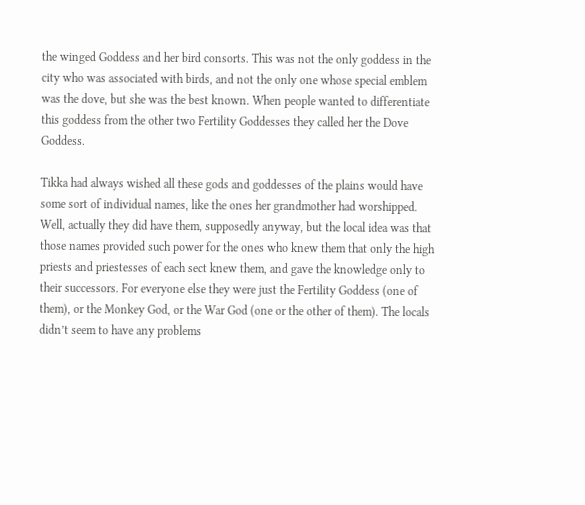the winged Goddess and her bird consorts. This was not the only goddess in the city who was associated with birds, and not the only one whose special emblem was the dove, but she was the best known. When people wanted to differentiate this goddess from the other two Fertility Goddesses they called her the Dove Goddess.

Tikka had always wished all these gods and goddesses of the plains would have some sort of individual names, like the ones her grandmother had worshipped. Well, actually they did have them, supposedly anyway, but the local idea was that those names provided such power for the ones who knew them that only the high priests and priestesses of each sect knew them, and gave the knowledge only to their successors. For everyone else they were just the Fertility Goddess (one of them), or the Monkey God, or the War God (one or the other of them). The locals didn’t seem to have any problems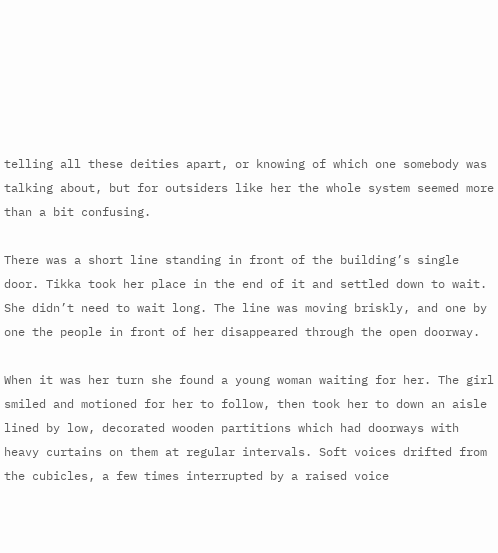telling all these deities apart, or knowing of which one somebody was talking about, but for outsiders like her the whole system seemed more than a bit confusing.

There was a short line standing in front of the building’s single door. Tikka took her place in the end of it and settled down to wait. She didn’t need to wait long. The line was moving briskly, and one by one the people in front of her disappeared through the open doorway.

When it was her turn she found a young woman waiting for her. The girl smiled and motioned for her to follow, then took her to down an aisle lined by low, decorated wooden partitions which had doorways with heavy curtains on them at regular intervals. Soft voices drifted from the cubicles, a few times interrupted by a raised voice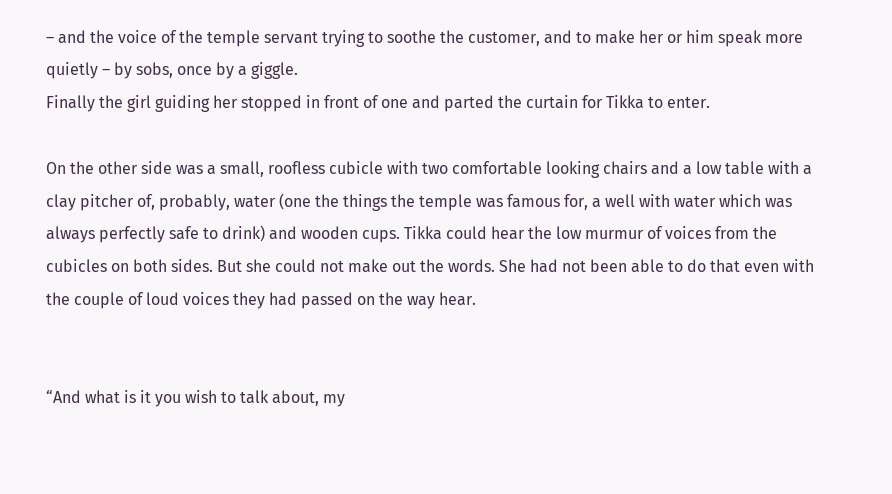– and the voice of the temple servant trying to soothe the customer, and to make her or him speak more quietly – by sobs, once by a giggle.
Finally the girl guiding her stopped in front of one and parted the curtain for Tikka to enter.

On the other side was a small, roofless cubicle with two comfortable looking chairs and a low table with a clay pitcher of, probably, water (one the things the temple was famous for, a well with water which was always perfectly safe to drink) and wooden cups. Tikka could hear the low murmur of voices from the cubicles on both sides. But she could not make out the words. She had not been able to do that even with the couple of loud voices they had passed on the way hear.


“And what is it you wish to talk about, my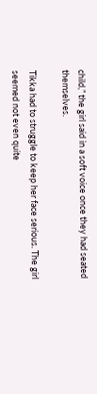child,” the girl said in a soft voice once they had seated themselves.

Tikka had to struggle to keep her face serious. The girl seemed not even quite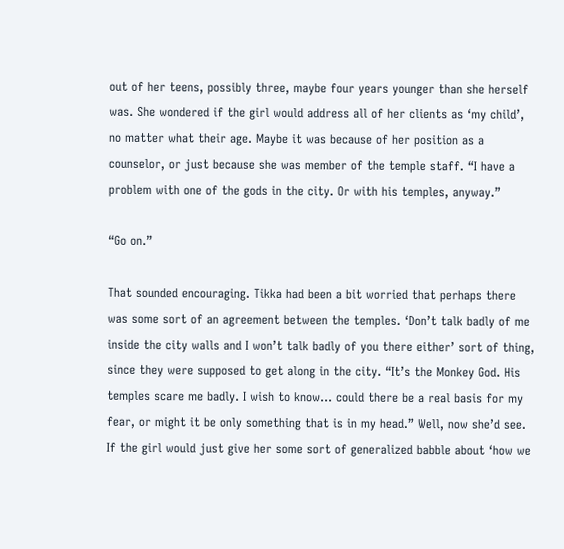out of her teens, possibly three, maybe four years younger than she herself was. She wondered if the girl would address all of her clients as ‘my child’, no matter what their age. Maybe it was because of her position as a counselor, or just because she was member of the temple staff. “I have a problem with one of the gods in the city. Or with his temples, anyway.”

“Go on.”

That sounded encouraging. Tikka had been a bit worried that perhaps there was some sort of an agreement between the temples. ‘Don’t talk badly of me inside the city walls and I won’t talk badly of you there either’ sort of thing, since they were supposed to get along in the city. “It’s the Monkey God. His temples scare me badly. I wish to know… could there be a real basis for my fear, or might it be only something that is in my head.” Well, now she’d see. If the girl would just give her some sort of generalized babble about ‘how we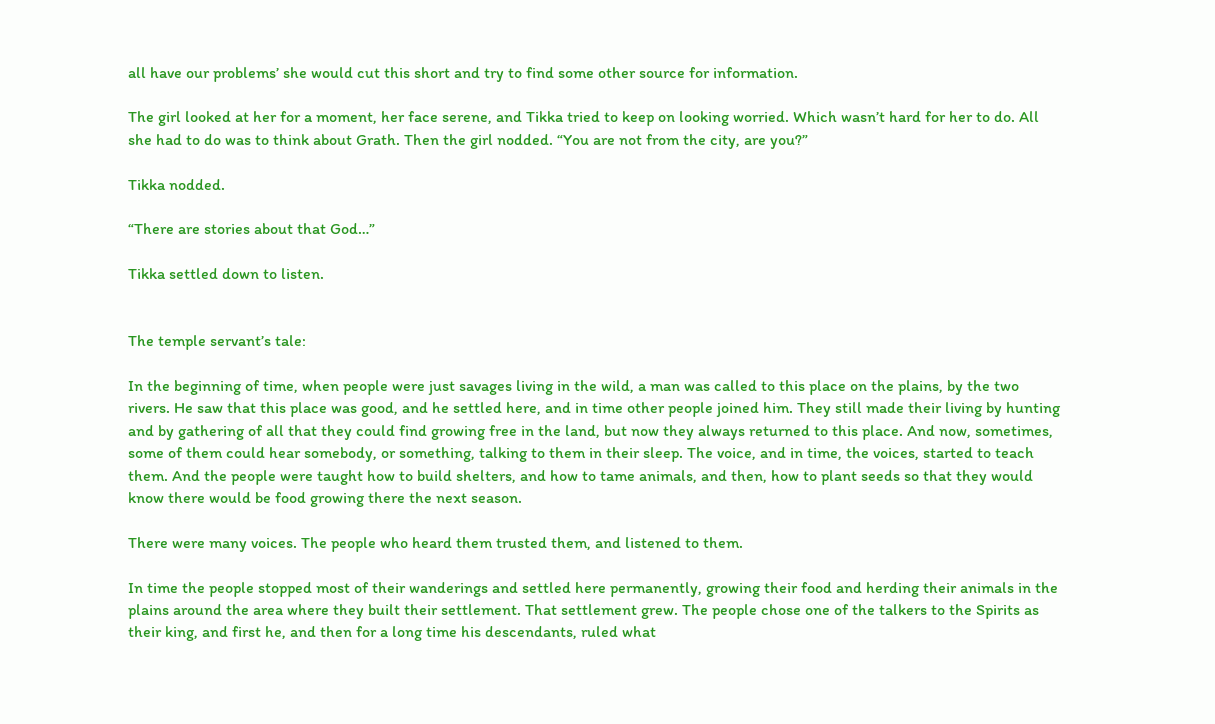all have our problems’ she would cut this short and try to find some other source for information.

The girl looked at her for a moment, her face serene, and Tikka tried to keep on looking worried. Which wasn’t hard for her to do. All she had to do was to think about Grath. Then the girl nodded. “You are not from the city, are you?”

Tikka nodded.

“There are stories about that God…”

Tikka settled down to listen.


The temple servant’s tale:

In the beginning of time, when people were just savages living in the wild, a man was called to this place on the plains, by the two rivers. He saw that this place was good, and he settled here, and in time other people joined him. They still made their living by hunting and by gathering of all that they could find growing free in the land, but now they always returned to this place. And now, sometimes, some of them could hear somebody, or something, talking to them in their sleep. The voice, and in time, the voices, started to teach them. And the people were taught how to build shelters, and how to tame animals, and then, how to plant seeds so that they would know there would be food growing there the next season.

There were many voices. The people who heard them trusted them, and listened to them.

In time the people stopped most of their wanderings and settled here permanently, growing their food and herding their animals in the plains around the area where they built their settlement. That settlement grew. The people chose one of the talkers to the Spirits as their king, and first he, and then for a long time his descendants, ruled what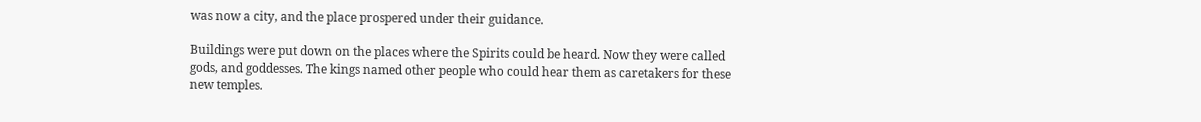was now a city, and the place prospered under their guidance.

Buildings were put down on the places where the Spirits could be heard. Now they were called gods, and goddesses. The kings named other people who could hear them as caretakers for these new temples.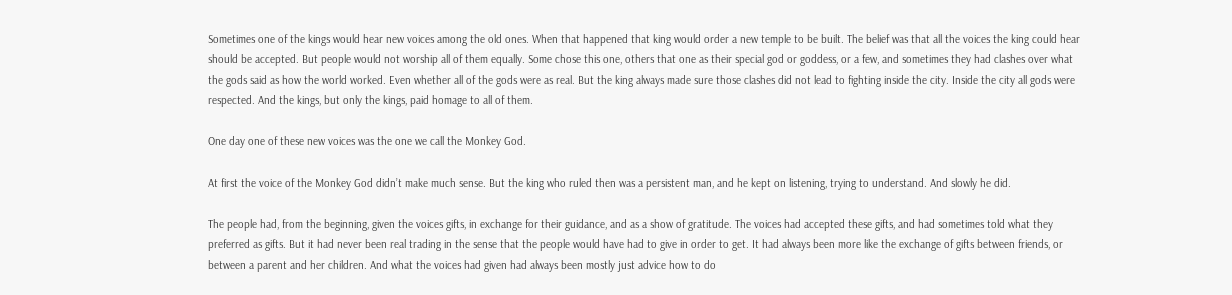Sometimes one of the kings would hear new voices among the old ones. When that happened that king would order a new temple to be built. The belief was that all the voices the king could hear should be accepted. But people would not worship all of them equally. Some chose this one, others that one as their special god or goddess, or a few, and sometimes they had clashes over what the gods said as how the world worked. Even whether all of the gods were as real. But the king always made sure those clashes did not lead to fighting inside the city. Inside the city all gods were respected. And the kings, but only the kings, paid homage to all of them.

One day one of these new voices was the one we call the Monkey God.

At first the voice of the Monkey God didn’t make much sense. But the king who ruled then was a persistent man, and he kept on listening, trying to understand. And slowly he did.

The people had, from the beginning, given the voices gifts, in exchange for their guidance, and as a show of gratitude. The voices had accepted these gifts, and had sometimes told what they preferred as gifts. But it had never been real trading in the sense that the people would have had to give in order to get. It had always been more like the exchange of gifts between friends, or between a parent and her children. And what the voices had given had always been mostly just advice how to do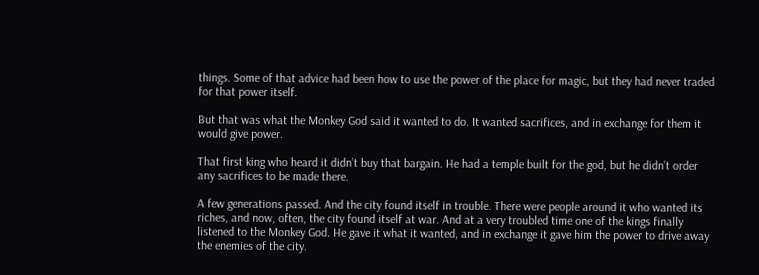things. Some of that advice had been how to use the power of the place for magic, but they had never traded for that power itself.

But that was what the Monkey God said it wanted to do. It wanted sacrifices, and in exchange for them it would give power.

That first king who heard it didn’t buy that bargain. He had a temple built for the god, but he didn’t order any sacrifices to be made there.

A few generations passed. And the city found itself in trouble. There were people around it who wanted its riches, and now, often, the city found itself at war. And at a very troubled time one of the kings finally listened to the Monkey God. He gave it what it wanted, and in exchange it gave him the power to drive away the enemies of the city.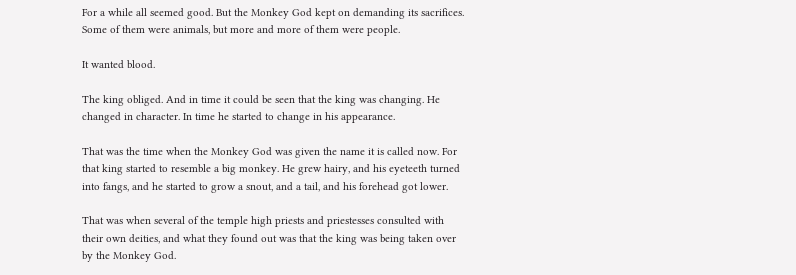For a while all seemed good. But the Monkey God kept on demanding its sacrifices. Some of them were animals, but more and more of them were people.

It wanted blood.

The king obliged. And in time it could be seen that the king was changing. He changed in character. In time he started to change in his appearance.

That was the time when the Monkey God was given the name it is called now. For that king started to resemble a big monkey. He grew hairy, and his eyeteeth turned into fangs, and he started to grow a snout, and a tail, and his forehead got lower.

That was when several of the temple high priests and priestesses consulted with their own deities, and what they found out was that the king was being taken over by the Monkey God.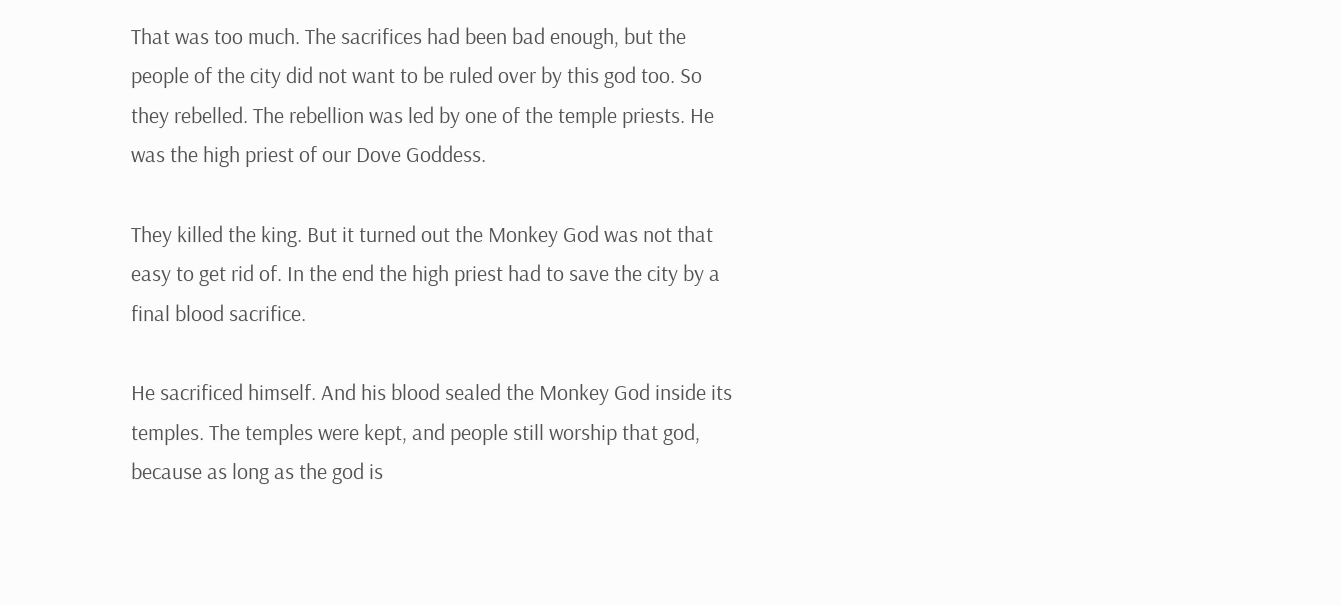That was too much. The sacrifices had been bad enough, but the people of the city did not want to be ruled over by this god too. So they rebelled. The rebellion was led by one of the temple priests. He was the high priest of our Dove Goddess.

They killed the king. But it turned out the Monkey God was not that easy to get rid of. In the end the high priest had to save the city by a final blood sacrifice.

He sacrificed himself. And his blood sealed the Monkey God inside its temples. The temples were kept, and people still worship that god, because as long as the god is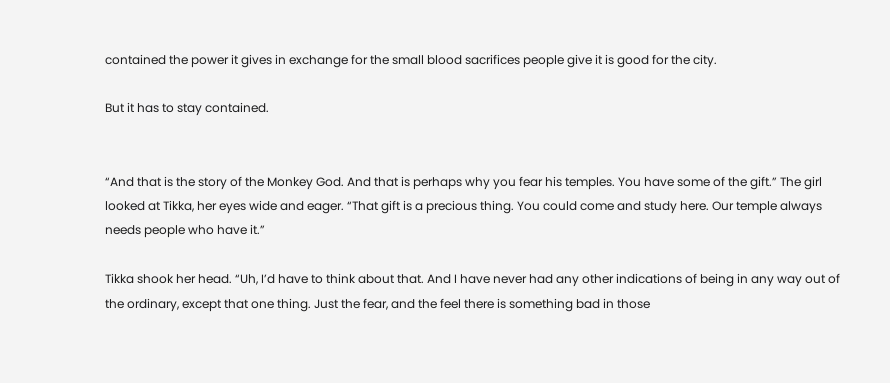contained the power it gives in exchange for the small blood sacrifices people give it is good for the city.

But it has to stay contained.


“And that is the story of the Monkey God. And that is perhaps why you fear his temples. You have some of the gift.” The girl looked at Tikka, her eyes wide and eager. “That gift is a precious thing. You could come and study here. Our temple always needs people who have it.”

Tikka shook her head. “Uh, I’d have to think about that. And I have never had any other indications of being in any way out of the ordinary, except that one thing. Just the fear, and the feel there is something bad in those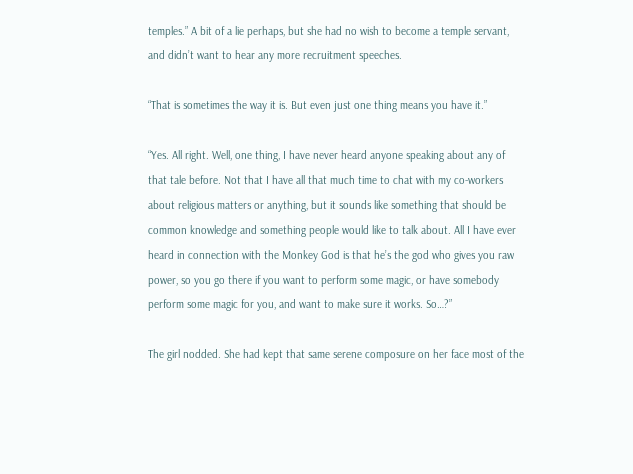temples.” A bit of a lie perhaps, but she had no wish to become a temple servant, and didn’t want to hear any more recruitment speeches.

“That is sometimes the way it is. But even just one thing means you have it.”

“Yes. All right. Well, one thing, I have never heard anyone speaking about any of that tale before. Not that I have all that much time to chat with my co-workers about religious matters or anything, but it sounds like something that should be common knowledge and something people would like to talk about. All I have ever heard in connection with the Monkey God is that he’s the god who gives you raw power, so you go there if you want to perform some magic, or have somebody perform some magic for you, and want to make sure it works. So…?”

The girl nodded. She had kept that same serene composure on her face most of the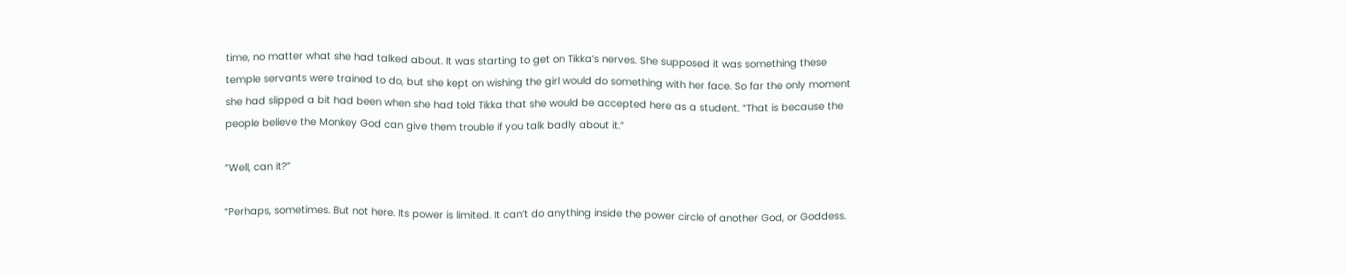time, no matter what she had talked about. It was starting to get on Tikka’s nerves. She supposed it was something these temple servants were trained to do, but she kept on wishing the girl would do something with her face. So far the only moment she had slipped a bit had been when she had told Tikka that she would be accepted here as a student. “That is because the people believe the Monkey God can give them trouble if you talk badly about it.”

“Well, can it?”

“Perhaps, sometimes. But not here. Its power is limited. It can’t do anything inside the power circle of another God, or Goddess.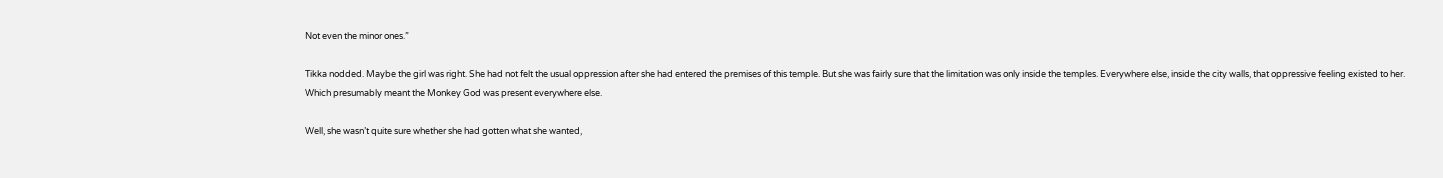Not even the minor ones.”

Tikka nodded. Maybe the girl was right. She had not felt the usual oppression after she had entered the premises of this temple. But she was fairly sure that the limitation was only inside the temples. Everywhere else, inside the city walls, that oppressive feeling existed to her. Which presumably meant the Monkey God was present everywhere else.

Well, she wasn’t quite sure whether she had gotten what she wanted,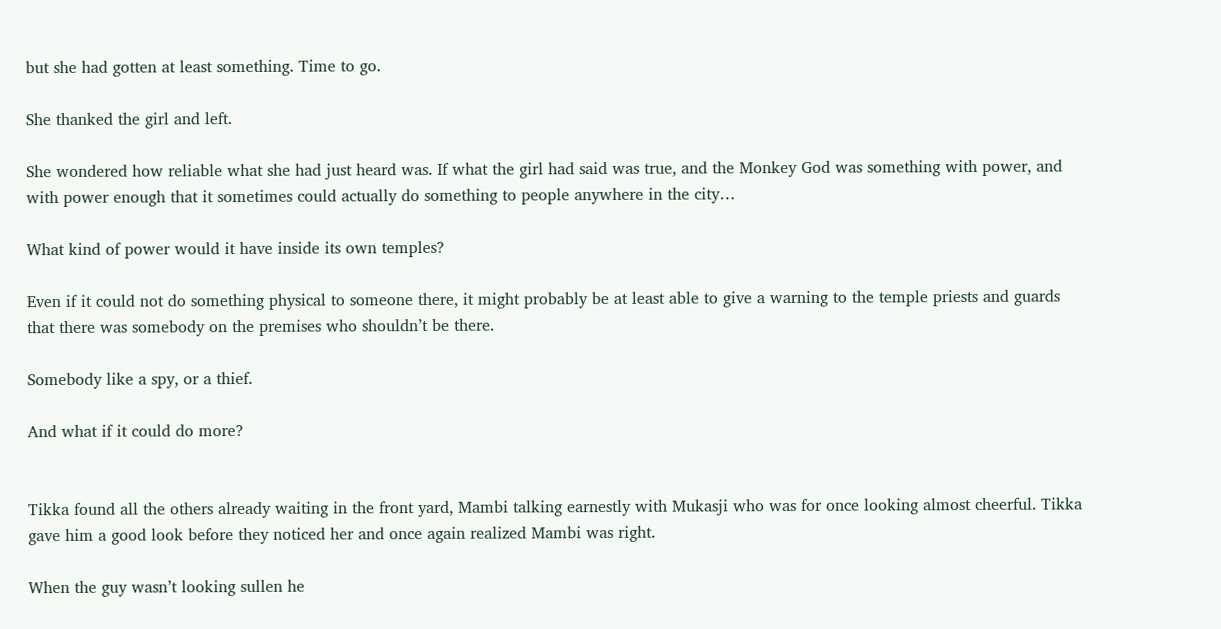but she had gotten at least something. Time to go.

She thanked the girl and left.

She wondered how reliable what she had just heard was. If what the girl had said was true, and the Monkey God was something with power, and with power enough that it sometimes could actually do something to people anywhere in the city…

What kind of power would it have inside its own temples?

Even if it could not do something physical to someone there, it might probably be at least able to give a warning to the temple priests and guards that there was somebody on the premises who shouldn’t be there.

Somebody like a spy, or a thief.

And what if it could do more?


Tikka found all the others already waiting in the front yard, Mambi talking earnestly with Mukasji who was for once looking almost cheerful. Tikka gave him a good look before they noticed her and once again realized Mambi was right.

When the guy wasn’t looking sullen he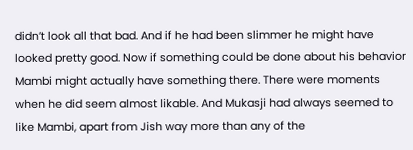didn’t look all that bad. And if he had been slimmer he might have looked pretty good. Now if something could be done about his behavior Mambi might actually have something there. There were moments when he did seem almost likable. And Mukasji had always seemed to like Mambi, apart from Jish way more than any of the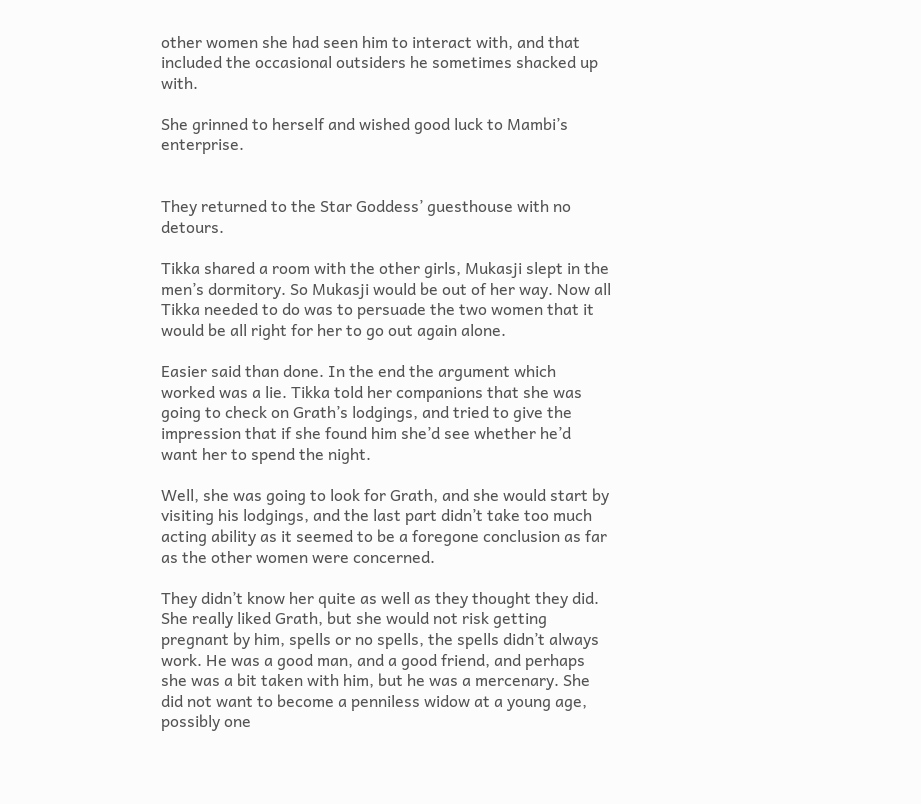other women she had seen him to interact with, and that included the occasional outsiders he sometimes shacked up with.

She grinned to herself and wished good luck to Mambi’s enterprise.


They returned to the Star Goddess’ guesthouse with no detours.

Tikka shared a room with the other girls, Mukasji slept in the men’s dormitory. So Mukasji would be out of her way. Now all Tikka needed to do was to persuade the two women that it would be all right for her to go out again alone.

Easier said than done. In the end the argument which worked was a lie. Tikka told her companions that she was going to check on Grath’s lodgings, and tried to give the impression that if she found him she’d see whether he’d want her to spend the night.

Well, she was going to look for Grath, and she would start by visiting his lodgings, and the last part didn’t take too much acting ability as it seemed to be a foregone conclusion as far as the other women were concerned.

They didn’t know her quite as well as they thought they did. She really liked Grath, but she would not risk getting pregnant by him, spells or no spells, the spells didn’t always work. He was a good man, and a good friend, and perhaps she was a bit taken with him, but he was a mercenary. She did not want to become a penniless widow at a young age, possibly one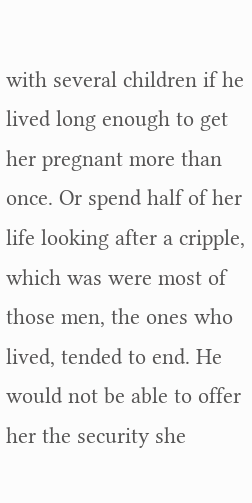with several children if he lived long enough to get her pregnant more than once. Or spend half of her life looking after a cripple, which was were most of those men, the ones who lived, tended to end. He would not be able to offer her the security she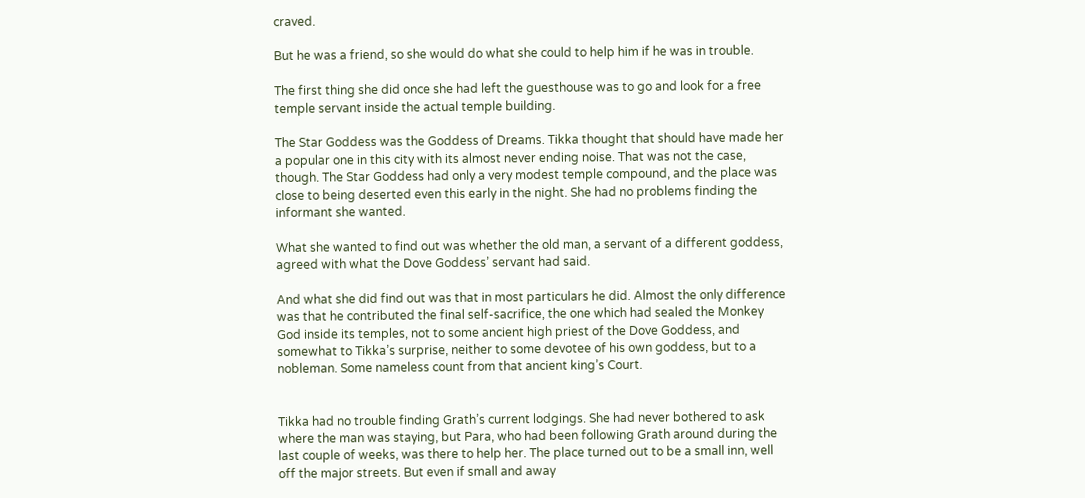craved.

But he was a friend, so she would do what she could to help him if he was in trouble.

The first thing she did once she had left the guesthouse was to go and look for a free temple servant inside the actual temple building.

The Star Goddess was the Goddess of Dreams. Tikka thought that should have made her a popular one in this city with its almost never ending noise. That was not the case, though. The Star Goddess had only a very modest temple compound, and the place was close to being deserted even this early in the night. She had no problems finding the informant she wanted.

What she wanted to find out was whether the old man, a servant of a different goddess, agreed with what the Dove Goddess’ servant had said.

And what she did find out was that in most particulars he did. Almost the only difference was that he contributed the final self-sacrifice, the one which had sealed the Monkey God inside its temples, not to some ancient high priest of the Dove Goddess, and somewhat to Tikka’s surprise, neither to some devotee of his own goddess, but to a nobleman. Some nameless count from that ancient king’s Court.


Tikka had no trouble finding Grath’s current lodgings. She had never bothered to ask where the man was staying, but Para, who had been following Grath around during the last couple of weeks, was there to help her. The place turned out to be a small inn, well off the major streets. But even if small and away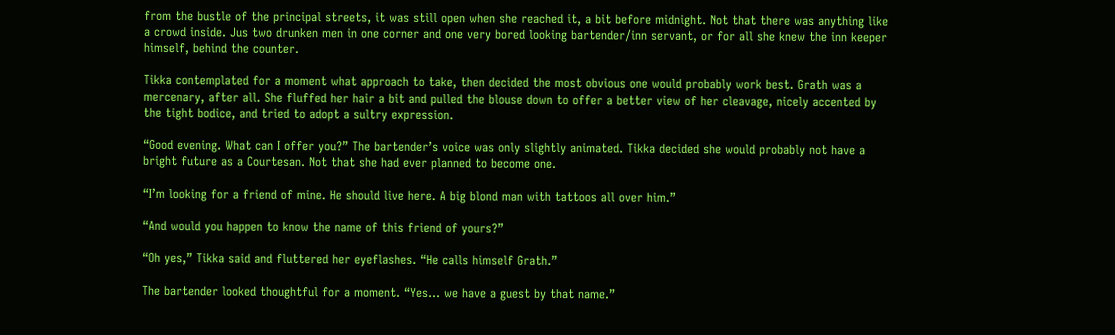from the bustle of the principal streets, it was still open when she reached it, a bit before midnight. Not that there was anything like a crowd inside. Jus two drunken men in one corner and one very bored looking bartender/inn servant, or for all she knew the inn keeper himself, behind the counter.

Tikka contemplated for a moment what approach to take, then decided the most obvious one would probably work best. Grath was a mercenary, after all. She fluffed her hair a bit and pulled the blouse down to offer a better view of her cleavage, nicely accented by the tight bodice, and tried to adopt a sultry expression.

“Good evening. What can I offer you?” The bartender’s voice was only slightly animated. Tikka decided she would probably not have a bright future as a Courtesan. Not that she had ever planned to become one.

“I’m looking for a friend of mine. He should live here. A big blond man with tattoos all over him.”

“And would you happen to know the name of this friend of yours?”

“Oh yes,” Tikka said and fluttered her eyeflashes. “He calls himself Grath.”

The bartender looked thoughtful for a moment. “Yes… we have a guest by that name.”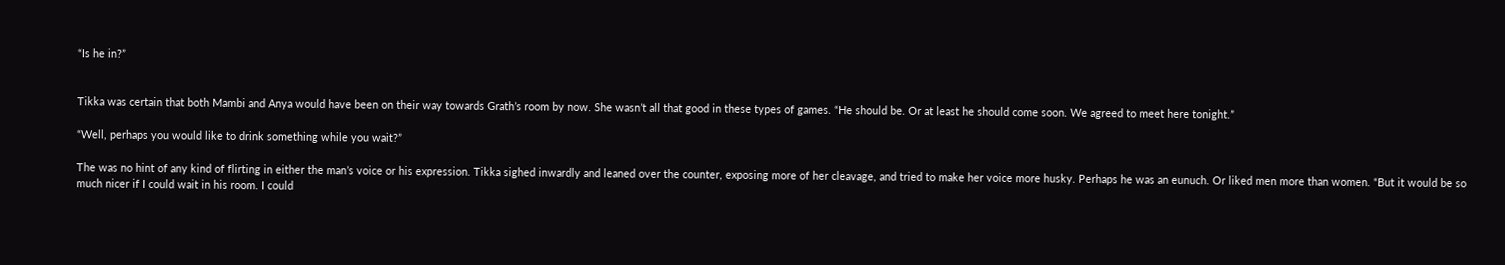“Is he in?”


Tikka was certain that both Mambi and Anya would have been on their way towards Grath’s room by now. She wasn’t all that good in these types of games. “He should be. Or at least he should come soon. We agreed to meet here tonight.”

“Well, perhaps you would like to drink something while you wait?”

The was no hint of any kind of flirting in either the man’s voice or his expression. Tikka sighed inwardly and leaned over the counter, exposing more of her cleavage, and tried to make her voice more husky. Perhaps he was an eunuch. Or liked men more than women. “But it would be so much nicer if I could wait in his room. I could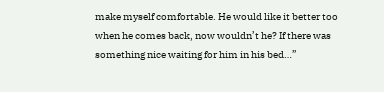make myself comfortable. He would like it better too when he comes back, now wouldn’t he? If there was something nice waiting for him in his bed…”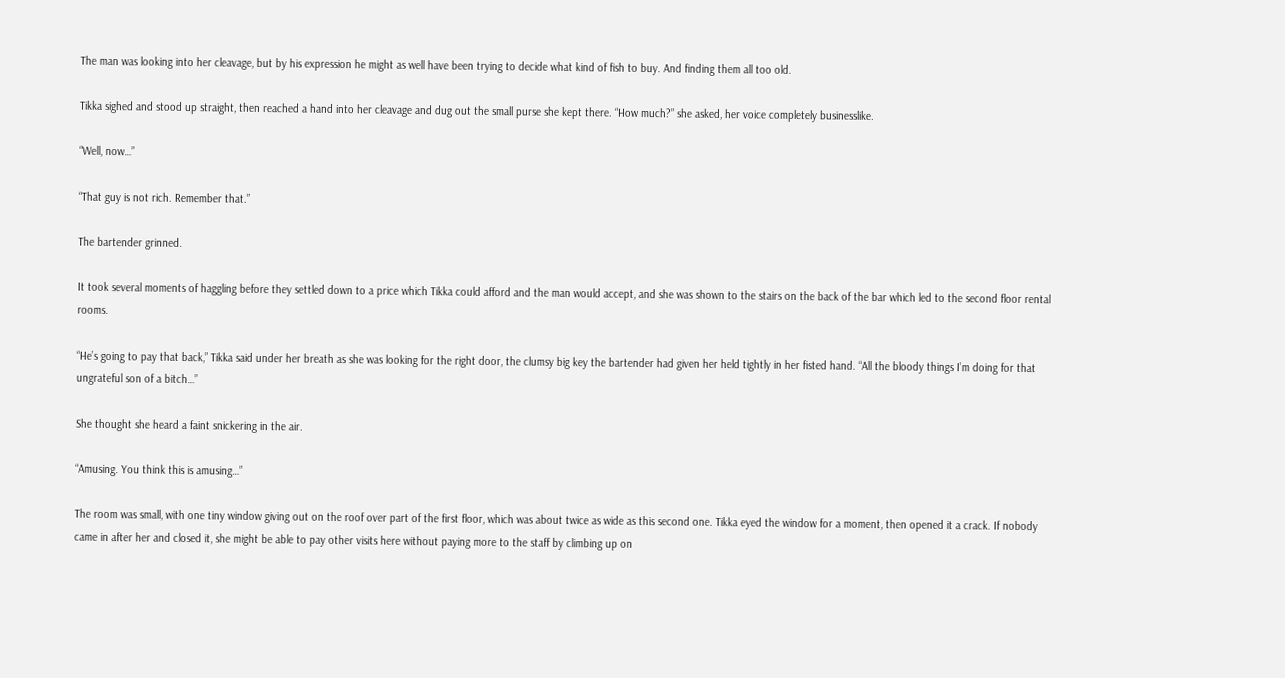The man was looking into her cleavage, but by his expression he might as well have been trying to decide what kind of fish to buy. And finding them all too old.

Tikka sighed and stood up straight, then reached a hand into her cleavage and dug out the small purse she kept there. “How much?” she asked, her voice completely businesslike.

“Well, now…”

“That guy is not rich. Remember that.”

The bartender grinned.

It took several moments of haggling before they settled down to a price which Tikka could afford and the man would accept, and she was shown to the stairs on the back of the bar which led to the second floor rental rooms.

“He’s going to pay that back,” Tikka said under her breath as she was looking for the right door, the clumsy big key the bartender had given her held tightly in her fisted hand. “All the bloody things I’m doing for that ungrateful son of a bitch…”

She thought she heard a faint snickering in the air.

“Amusing. You think this is amusing…”

The room was small, with one tiny window giving out on the roof over part of the first floor, which was about twice as wide as this second one. Tikka eyed the window for a moment, then opened it a crack. If nobody came in after her and closed it, she might be able to pay other visits here without paying more to the staff by climbing up on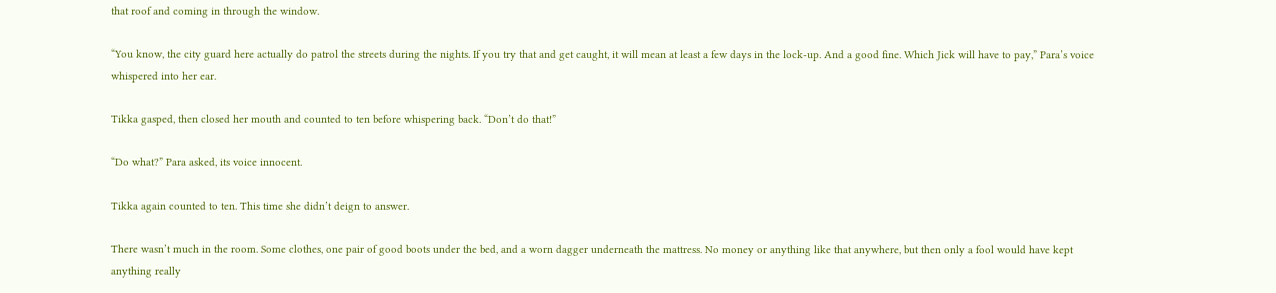that roof and coming in through the window.

“You know, the city guard here actually do patrol the streets during the nights. If you try that and get caught, it will mean at least a few days in the lock-up. And a good fine. Which Jick will have to pay,” Para’s voice whispered into her ear.

Tikka gasped, then closed her mouth and counted to ten before whispering back. “Don’t do that!”

“Do what?” Para asked, its voice innocent.

Tikka again counted to ten. This time she didn’t deign to answer.

There wasn’t much in the room. Some clothes, one pair of good boots under the bed, and a worn dagger underneath the mattress. No money or anything like that anywhere, but then only a fool would have kept anything really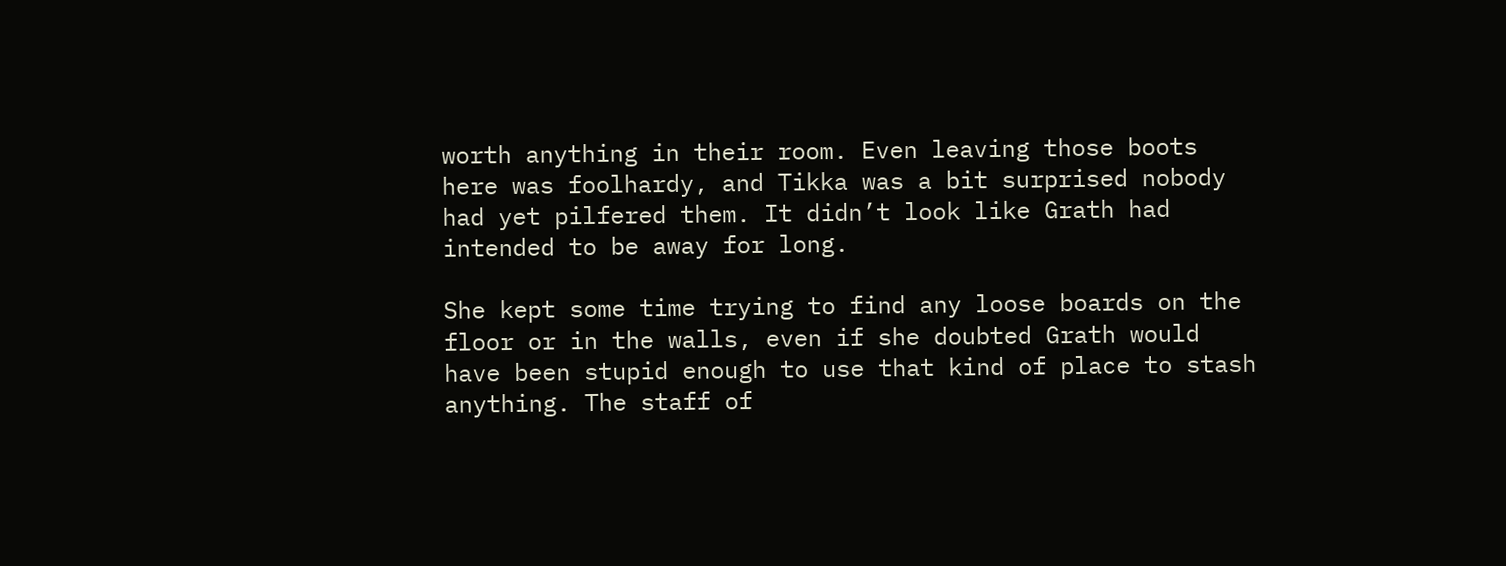worth anything in their room. Even leaving those boots here was foolhardy, and Tikka was a bit surprised nobody had yet pilfered them. It didn’t look like Grath had intended to be away for long.

She kept some time trying to find any loose boards on the floor or in the walls, even if she doubted Grath would have been stupid enough to use that kind of place to stash anything. The staff of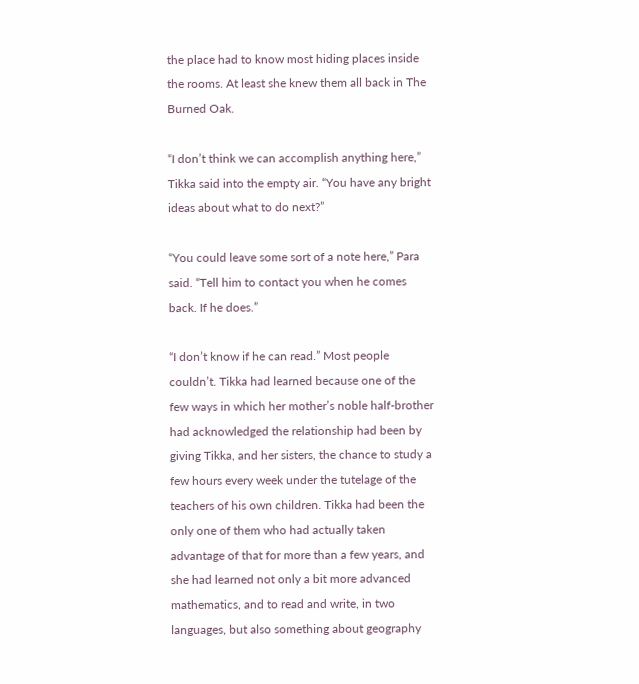the place had to know most hiding places inside the rooms. At least she knew them all back in The Burned Oak.

“I don’t think we can accomplish anything here,” Tikka said into the empty air. “You have any bright ideas about what to do next?”

“You could leave some sort of a note here,” Para said. “Tell him to contact you when he comes back. If he does.”

“I don’t know if he can read.” Most people couldn’t. Tikka had learned because one of the few ways in which her mother’s noble half-brother had acknowledged the relationship had been by giving Tikka, and her sisters, the chance to study a few hours every week under the tutelage of the teachers of his own children. Tikka had been the only one of them who had actually taken advantage of that for more than a few years, and she had learned not only a bit more advanced mathematics, and to read and write, in two languages, but also something about geography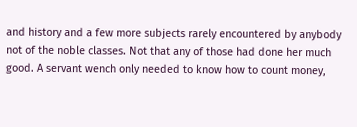and history and a few more subjects rarely encountered by anybody not of the noble classes. Not that any of those had done her much good. A servant wench only needed to know how to count money,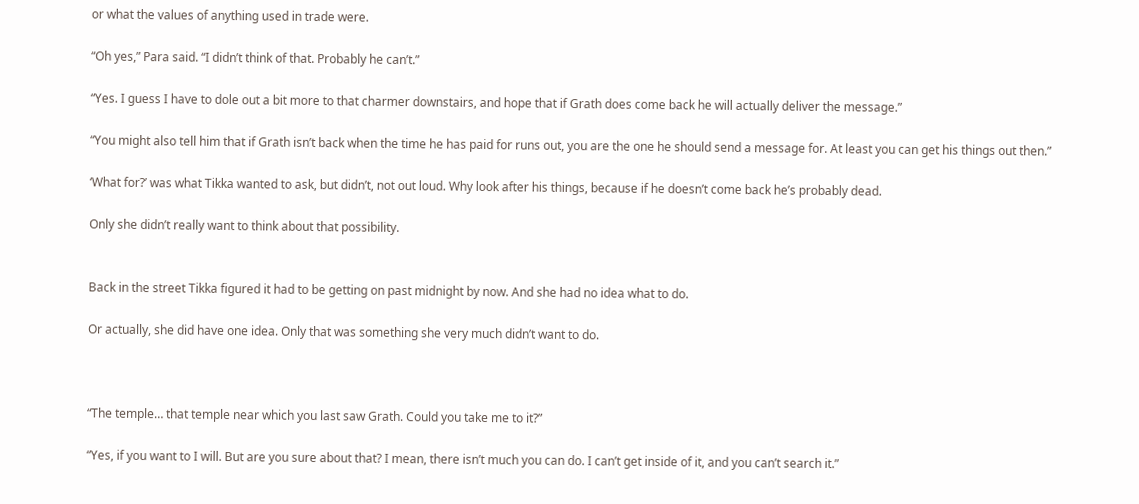or what the values of anything used in trade were.

“Oh yes,” Para said. “I didn’t think of that. Probably he can’t.”

“Yes. I guess I have to dole out a bit more to that charmer downstairs, and hope that if Grath does come back he will actually deliver the message.”

“You might also tell him that if Grath isn’t back when the time he has paid for runs out, you are the one he should send a message for. At least you can get his things out then.”

‘What for?’ was what Tikka wanted to ask, but didn’t, not out loud. Why look after his things, because if he doesn’t come back he’s probably dead.

Only she didn’t really want to think about that possibility.


Back in the street Tikka figured it had to be getting on past midnight by now. And she had no idea what to do.

Or actually, she did have one idea. Only that was something she very much didn’t want to do.



“The temple… that temple near which you last saw Grath. Could you take me to it?”

“Yes, if you want to I will. But are you sure about that? I mean, there isn’t much you can do. I can’t get inside of it, and you can’t search it.”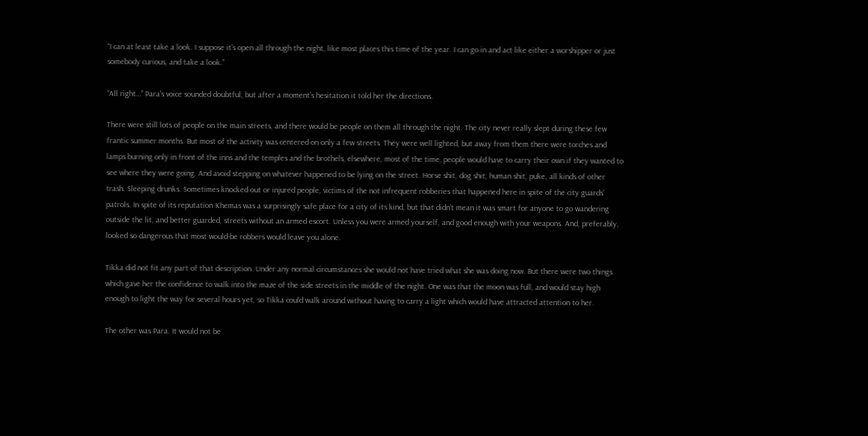“I can at least take a look. I suppose it’s open all through the night, like most places this time of the year. I can go in and act like either a worshipper or just somebody curious, and take a look.”

“All right…” Para’s voice sounded doubtful, but after a moment’s hesitation it told her the directions.

There were still lots of people on the main streets, and there would be people on them all through the night. The city never really slept during these few frantic summer months. But most of the activity was centered on only a few streets. They were well lighted, but away from them there were torches and lamps burning only in front of the inns and the temples and the brothels, elsewhere, most of the time, people would have to carry their own if they wanted to see where they were going. And avoid stepping on whatever happened to be lying on the street. Horse shit, dog shit, human shit, puke, all kinds of other trash. Sleeping drunks. Sometimes knocked out or injured people, victims of the not infrequent robberies that happened here in spite of the city guards’ patrols. In spite of its reputation Khemas was a surprisingly safe place for a city of its kind, but that didn’t mean it was smart for anyone to go wandering outside the lit, and better guarded, streets without an armed escort. Unless you were armed yourself, and good enough with your weapons. And, preferably, looked so dangerous that most would-be robbers would leave you alone.

Tikka did not fit any part of that description. Under any normal circumstances she would not have tried what she was doing now. But there were two things which gave her the confidence to walk into the maze of the side streets in the middle of the night. One was that the moon was full, and would stay high enough to light the way for several hours yet, so Tikka could walk around without having to carry a light which would have attracted attention to her.

The other was Para. It would not be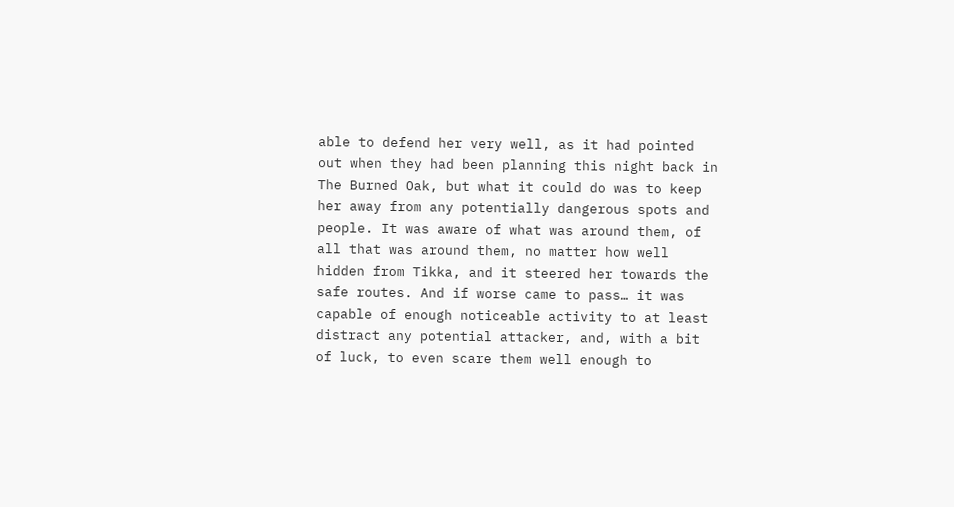able to defend her very well, as it had pointed out when they had been planning this night back in The Burned Oak, but what it could do was to keep her away from any potentially dangerous spots and people. It was aware of what was around them, of all that was around them, no matter how well hidden from Tikka, and it steered her towards the safe routes. And if worse came to pass… it was capable of enough noticeable activity to at least distract any potential attacker, and, with a bit of luck, to even scare them well enough to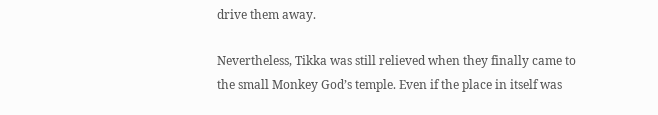drive them away.

Nevertheless, Tikka was still relieved when they finally came to the small Monkey God’s temple. Even if the place in itself was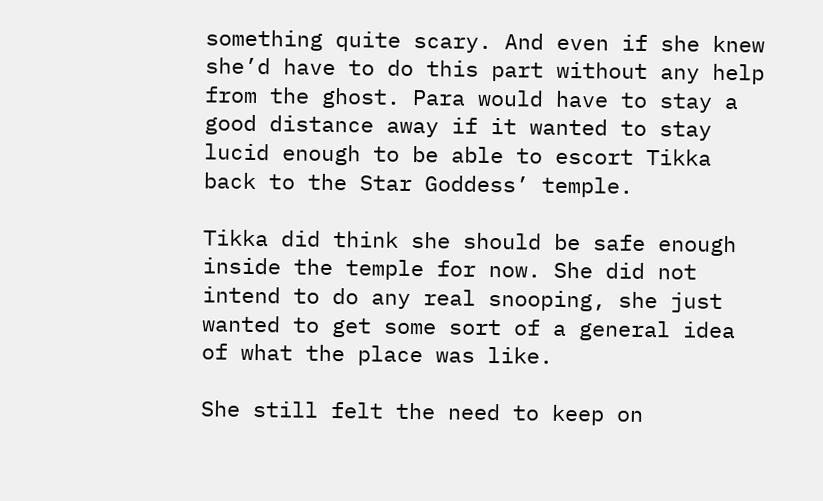something quite scary. And even if she knew she’d have to do this part without any help from the ghost. Para would have to stay a good distance away if it wanted to stay lucid enough to be able to escort Tikka back to the Star Goddess’ temple.

Tikka did think she should be safe enough inside the temple for now. She did not intend to do any real snooping, she just wanted to get some sort of a general idea of what the place was like.

She still felt the need to keep on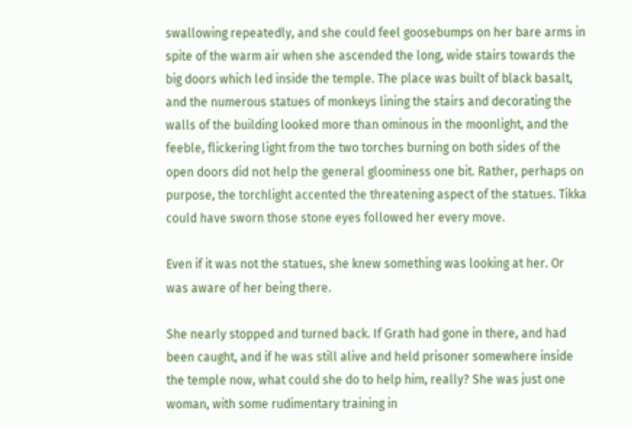swallowing repeatedly, and she could feel goosebumps on her bare arms in spite of the warm air when she ascended the long, wide stairs towards the big doors which led inside the temple. The place was built of black basalt, and the numerous statues of monkeys lining the stairs and decorating the walls of the building looked more than ominous in the moonlight, and the feeble, flickering light from the two torches burning on both sides of the open doors did not help the general gloominess one bit. Rather, perhaps on purpose, the torchlight accented the threatening aspect of the statues. Tikka could have sworn those stone eyes followed her every move.

Even if it was not the statues, she knew something was looking at her. Or was aware of her being there.

She nearly stopped and turned back. If Grath had gone in there, and had been caught, and if he was still alive and held prisoner somewhere inside the temple now, what could she do to help him, really? She was just one woman, with some rudimentary training in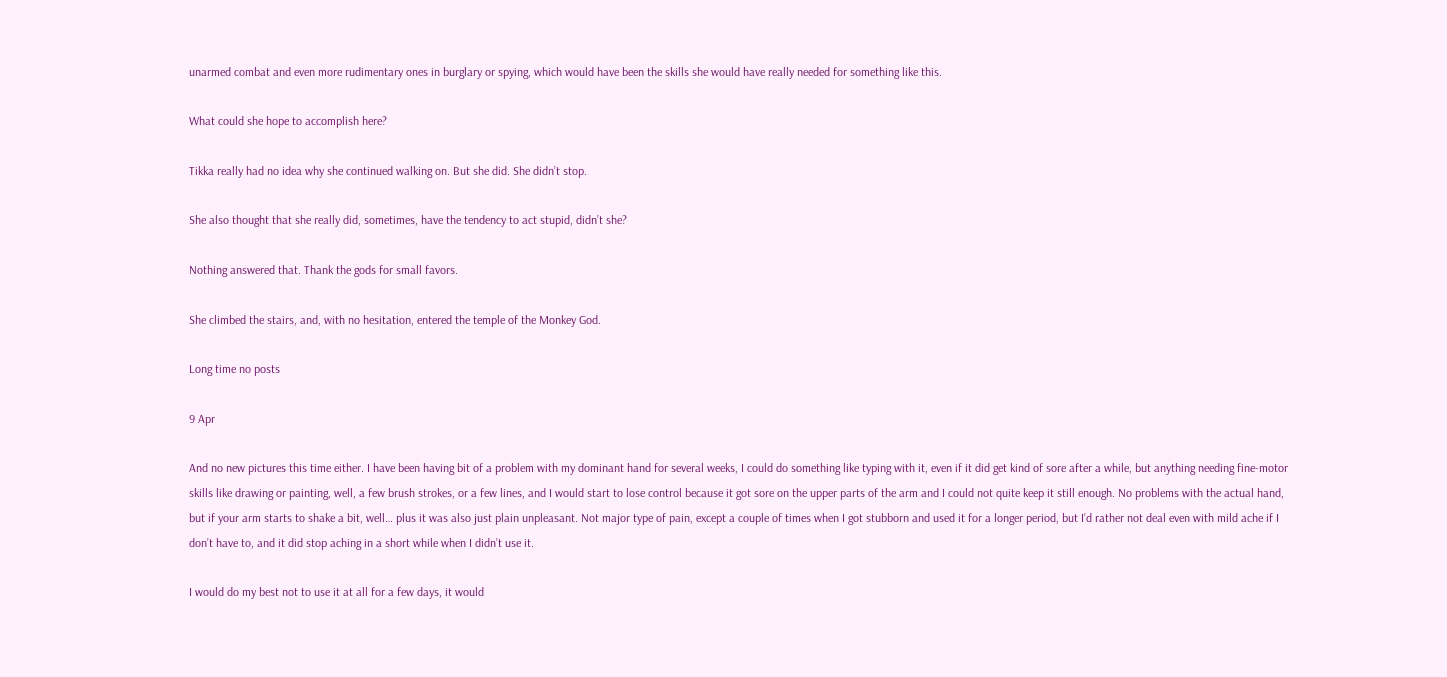unarmed combat and even more rudimentary ones in burglary or spying, which would have been the skills she would have really needed for something like this.

What could she hope to accomplish here?

Tikka really had no idea why she continued walking on. But she did. She didn’t stop.

She also thought that she really did, sometimes, have the tendency to act stupid, didn’t she?

Nothing answered that. Thank the gods for small favors.

She climbed the stairs, and, with no hesitation, entered the temple of the Monkey God.

Long time no posts

9 Apr

And no new pictures this time either. I have been having bit of a problem with my dominant hand for several weeks, I could do something like typing with it, even if it did get kind of sore after a while, but anything needing fine-motor skills like drawing or painting, well, a few brush strokes, or a few lines, and I would start to lose control because it got sore on the upper parts of the arm and I could not quite keep it still enough. No problems with the actual hand, but if your arm starts to shake a bit, well… plus it was also just plain unpleasant. Not major type of pain, except a couple of times when I got stubborn and used it for a longer period, but I’d rather not deal even with mild ache if I don’t have to, and it did stop aching in a short while when I didn’t use it.

I would do my best not to use it at all for a few days, it would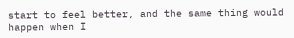start to feel better, and the same thing would happen when I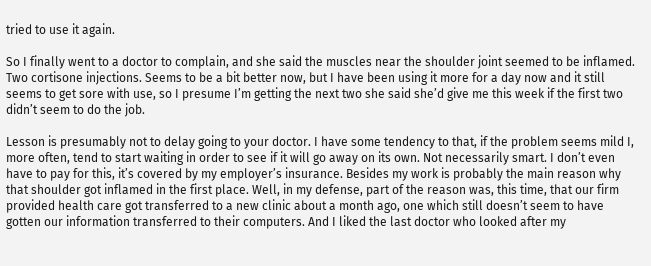tried to use it again.

So I finally went to a doctor to complain, and she said the muscles near the shoulder joint seemed to be inflamed. Two cortisone injections. Seems to be a bit better now, but I have been using it more for a day now and it still seems to get sore with use, so I presume I’m getting the next two she said she’d give me this week if the first two didn’t seem to do the job.

Lesson is presumably not to delay going to your doctor. I have some tendency to that, if the problem seems mild I, more often, tend to start waiting in order to see if it will go away on its own. Not necessarily smart. I don’t even have to pay for this, it’s covered by my employer’s insurance. Besides my work is probably the main reason why that shoulder got inflamed in the first place. Well, in my defense, part of the reason was, this time, that our firm provided health care got transferred to a new clinic about a month ago, one which still doesn’t seem to have gotten our information transferred to their computers. And I liked the last doctor who looked after my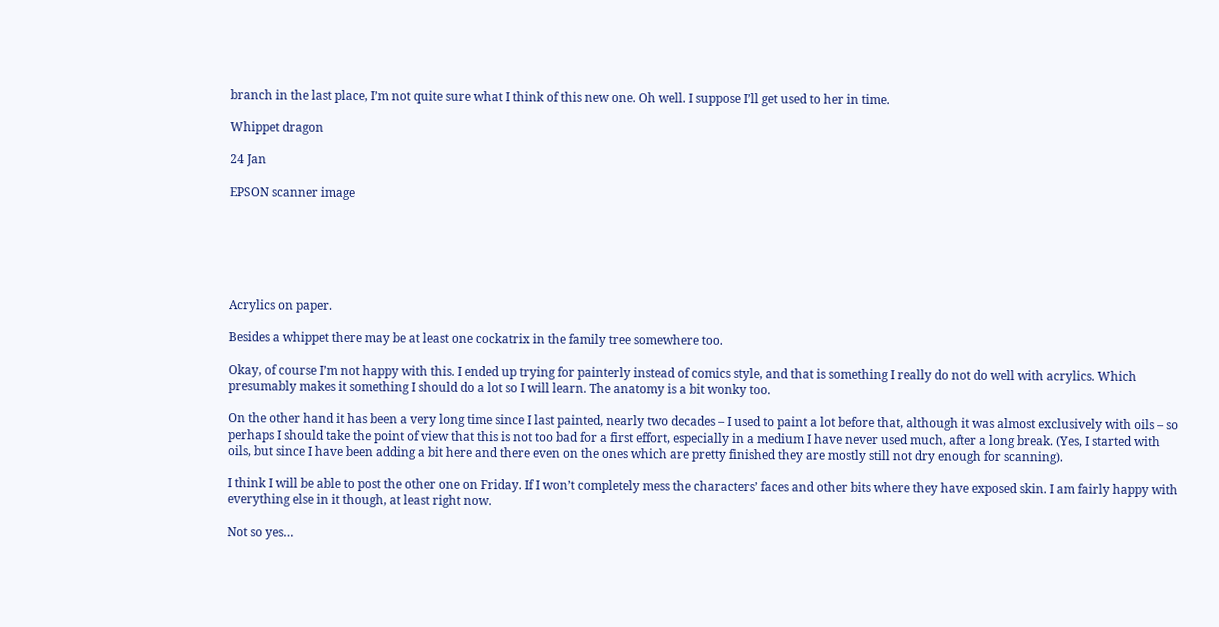branch in the last place, I’m not quite sure what I think of this new one. Oh well. I suppose I’ll get used to her in time.

Whippet dragon

24 Jan

EPSON scanner image






Acrylics on paper.

Besides a whippet there may be at least one cockatrix in the family tree somewhere too.

Okay, of course I’m not happy with this. I ended up trying for painterly instead of comics style, and that is something I really do not do well with acrylics. Which presumably makes it something I should do a lot so I will learn. The anatomy is a bit wonky too.

On the other hand it has been a very long time since I last painted, nearly two decades – I used to paint a lot before that, although it was almost exclusively with oils – so perhaps I should take the point of view that this is not too bad for a first effort, especially in a medium I have never used much, after a long break. (Yes, I started with oils, but since I have been adding a bit here and there even on the ones which are pretty finished they are mostly still not dry enough for scanning).

I think I will be able to post the other one on Friday. If I won’t completely mess the characters’ faces and other bits where they have exposed skin. I am fairly happy with everything else in it though, at least right now.

Not so yes…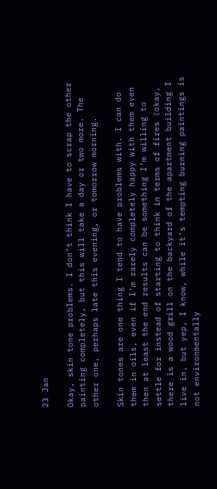23 Jan

Okay, skin tone problems. I don’t think I have to scrap the other painting completely, but this will take a day or two more. The other one, perhaps late this evening, or tomorrow morning.

Skin tones are one thing I tend to have problems with. I can do them in oils, even if I’m rarely completely happy with them even then at least the end results can be something I’m willing to settle for instead of starting to think in terms of fires (okay, there is a wood grill on the backyard of the apartment building I live in, but yep, I know, while it’s tempting burning paintings is not environmentally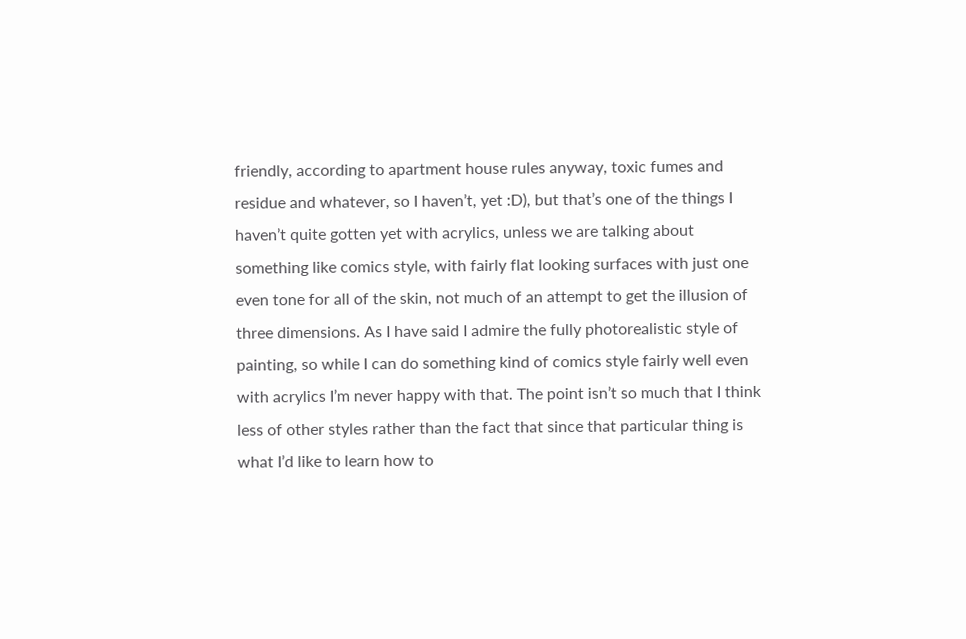friendly, according to apartment house rules anyway, toxic fumes and residue and whatever, so I haven’t, yet :D), but that’s one of the things I haven’t quite gotten yet with acrylics, unless we are talking about something like comics style, with fairly flat looking surfaces with just one even tone for all of the skin, not much of an attempt to get the illusion of three dimensions. As I have said I admire the fully photorealistic style of painting, so while I can do something kind of comics style fairly well even with acrylics I’m never happy with that. The point isn’t so much that I think less of other styles rather than the fact that since that particular thing is what I’d like to learn how to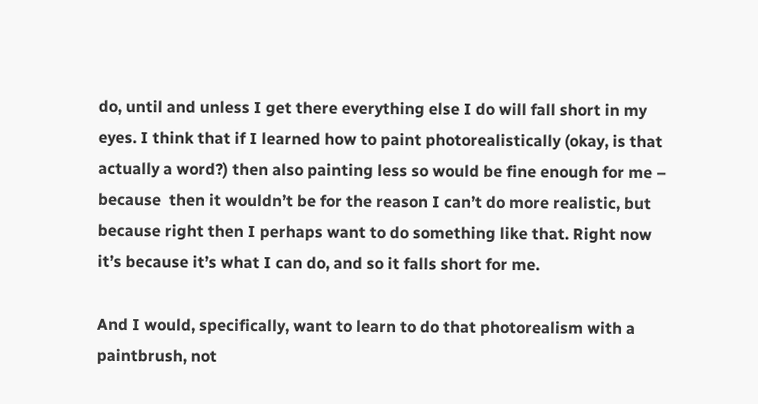do, until and unless I get there everything else I do will fall short in my eyes. I think that if I learned how to paint photorealistically (okay, is that actually a word?) then also painting less so would be fine enough for me – because  then it wouldn’t be for the reason I can’t do more realistic, but because right then I perhaps want to do something like that. Right now it’s because it’s what I can do, and so it falls short for me.

And I would, specifically, want to learn to do that photorealism with a paintbrush, not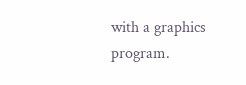with a graphics program.